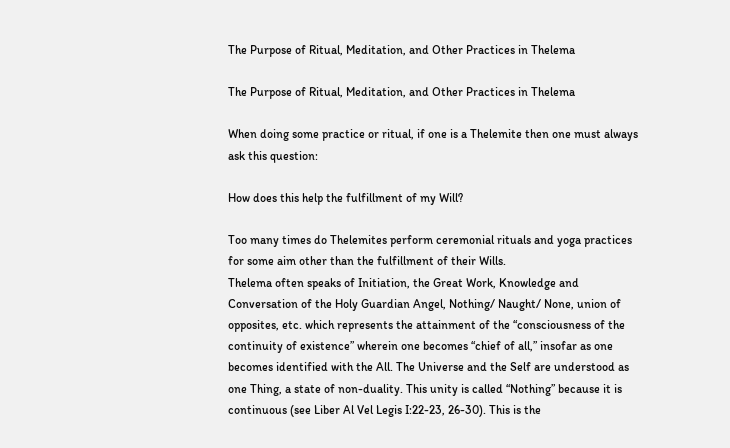The Purpose of Ritual, Meditation, and Other Practices in Thelema

The Purpose of Ritual, Meditation, and Other Practices in Thelema

When doing some practice or ritual, if one is a Thelemite then one must always ask this question:

How does this help the fulfillment of my Will?

Too many times do Thelemites perform ceremonial rituals and yoga practices for some aim other than the fulfillment of their Wills.
Thelema often speaks of Initiation, the Great Work, Knowledge and Conversation of the Holy Guardian Angel, Nothing/ Naught/ None, union of opposites, etc. which represents the attainment of the “consciousness of the continuity of existence” wherein one becomes “chief of all,” insofar as one becomes identified with the All. The Universe and the Self are understood as one Thing, a state of non-duality. This unity is called “Nothing” because it is continuous (see Liber Al Vel Legis I:22-23, 26-30). This is the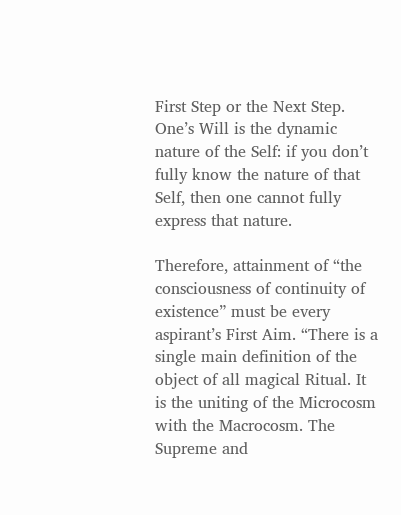First Step or the Next Step. One’s Will is the dynamic nature of the Self: if you don’t fully know the nature of that Self, then one cannot fully express that nature.

Therefore, attainment of “the consciousness of continuity of existence” must be every aspirant’s First Aim. “There is a single main definition of the object of all magical Ritual. It is the uniting of the Microcosm with the Macrocosm. The Supreme and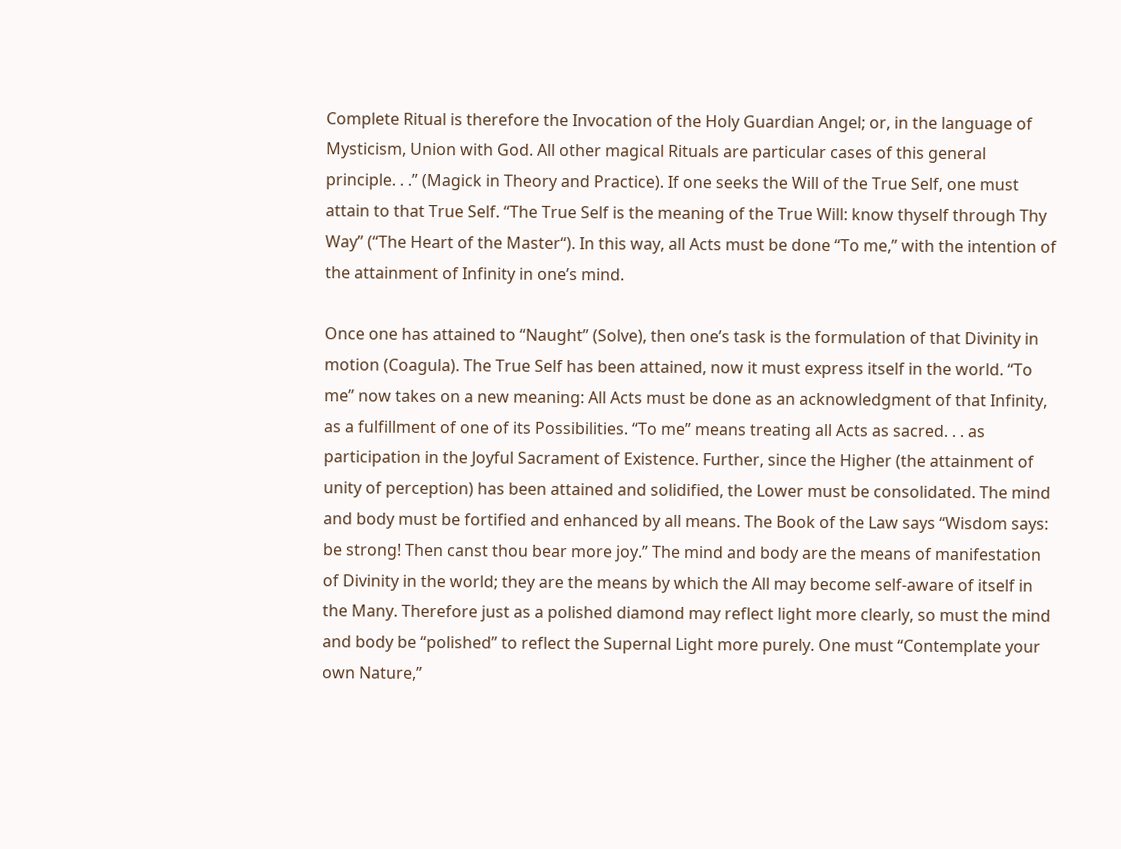Complete Ritual is therefore the Invocation of the Holy Guardian Angel; or, in the language of Mysticism, Union with God. All other magical Rituals are particular cases of this general principle. . .” (Magick in Theory and Practice). If one seeks the Will of the True Self, one must attain to that True Self. “The True Self is the meaning of the True Will: know thyself through Thy Way” (“The Heart of the Master“). In this way, all Acts must be done “To me,” with the intention of the attainment of Infinity in one’s mind.

Once one has attained to “Naught” (Solve), then one’s task is the formulation of that Divinity in motion (Coagula). The True Self has been attained, now it must express itself in the world. “To me” now takes on a new meaning: All Acts must be done as an acknowledgment of that Infinity, as a fulfillment of one of its Possibilities. “To me” means treating all Acts as sacred. . . as participation in the Joyful Sacrament of Existence. Further, since the Higher (the attainment of unity of perception) has been attained and solidified, the Lower must be consolidated. The mind and body must be fortified and enhanced by all means. The Book of the Law says “Wisdom says: be strong! Then canst thou bear more joy.” The mind and body are the means of manifestation of Divinity in the world; they are the means by which the All may become self-aware of itself in the Many. Therefore just as a polished diamond may reflect light more clearly, so must the mind and body be “polished” to reflect the Supernal Light more purely. One must “Contemplate your own Nature,”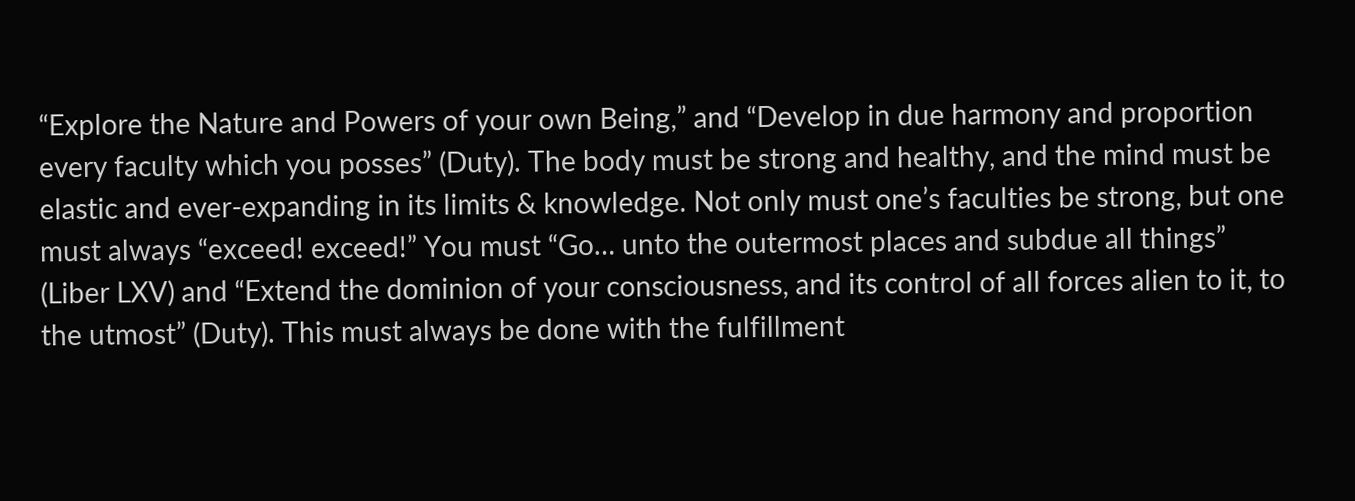“Explore the Nature and Powers of your own Being,” and “Develop in due harmony and proportion every faculty which you posses” (Duty). The body must be strong and healthy, and the mind must be elastic and ever-expanding in its limits & knowledge. Not only must one’s faculties be strong, but one must always “exceed! exceed!” You must “Go… unto the outermost places and subdue all things” (Liber LXV) and “Extend the dominion of your consciousness, and its control of all forces alien to it, to the utmost” (Duty). This must always be done with the fulfillment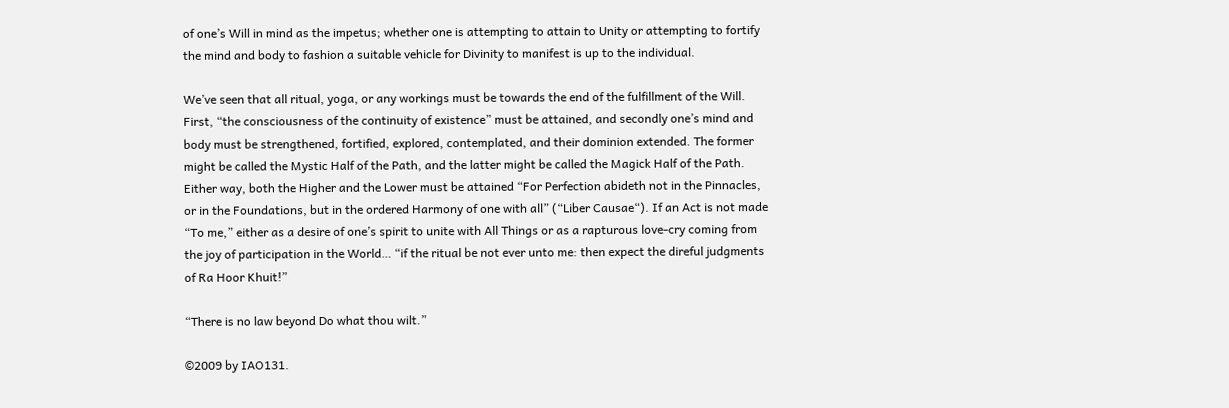of one’s Will in mind as the impetus; whether one is attempting to attain to Unity or attempting to fortify the mind and body to fashion a suitable vehicle for Divinity to manifest is up to the individual.

We’ve seen that all ritual, yoga, or any workings must be towards the end of the fulfillment of the Will. First, “the consciousness of the continuity of existence” must be attained, and secondly one’s mind and body must be strengthened, fortified, explored, contemplated, and their dominion extended. The former might be called the Mystic Half of the Path, and the latter might be called the Magick Half of the Path. Either way, both the Higher and the Lower must be attained “For Perfection abideth not in the Pinnacles, or in the Foundations, but in the ordered Harmony of one with all” (“Liber Causae“). If an Act is not made “To me,” either as a desire of one’s spirit to unite with All Things or as a rapturous love-cry coming from the joy of participation in the World… “if the ritual be not ever unto me: then expect the direful judgments of Ra Hoor Khuit!”

“There is no law beyond Do what thou wilt.”

©2009 by IAO131.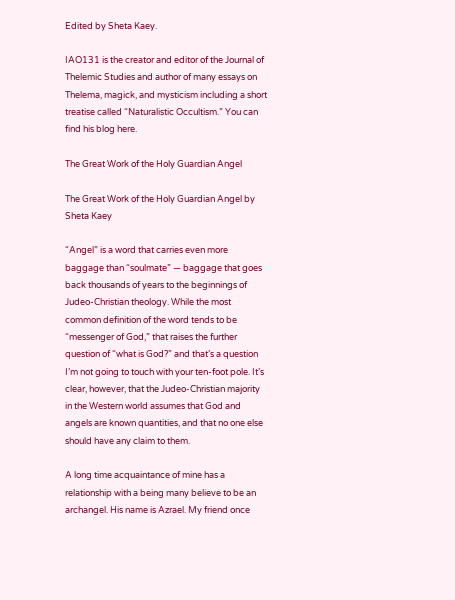Edited by Sheta Kaey.

IAO131 is the creator and editor of the Journal of Thelemic Studies and author of many essays on Thelema, magick, and mysticism including a short treatise called “Naturalistic Occultism.” You can find his blog here.

The Great Work of the Holy Guardian Angel

The Great Work of the Holy Guardian Angel by Sheta Kaey

“Angel” is a word that carries even more baggage than “soulmate” — baggage that goes back thousands of years to the beginnings of Judeo-Christian theology. While the most common definition of the word tends to be “messenger of God,” that raises the further question of “what is God?” and that’s a question I’m not going to touch with your ten-foot pole. It’s clear, however, that the Judeo-Christian majority in the Western world assumes that God and angels are known quantities, and that no one else should have any claim to them.

A long time acquaintance of mine has a relationship with a being many believe to be an archangel. His name is Azrael. My friend once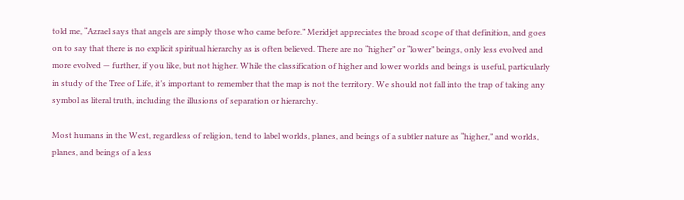told me, “Azrael says that angels are simply those who came before.” Meridjet appreciates the broad scope of that definition, and goes on to say that there is no explicit spiritual hierarchy as is often believed. There are no “higher” or “lower” beings, only less evolved and more evolved — further, if you like, but not higher. While the classification of higher and lower worlds and beings is useful, particularly in study of the Tree of Life, it’s important to remember that the map is not the territory. We should not fall into the trap of taking any symbol as literal truth, including the illusions of separation or hierarchy.

Most humans in the West, regardless of religion, tend to label worlds, planes, and beings of a subtler nature as “higher,” and worlds, planes, and beings of a less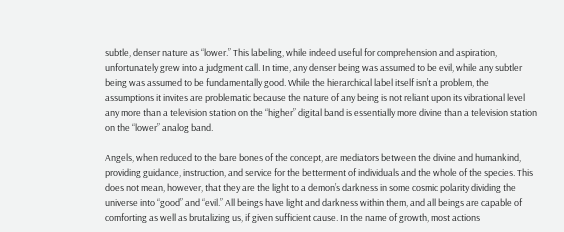subtle, denser nature as “lower.” This labeling, while indeed useful for comprehension and aspiration, unfortunately grew into a judgment call. In time, any denser being was assumed to be evil, while any subtler being was assumed to be fundamentally good. While the hierarchical label itself isn’t a problem, the assumptions it invites are problematic because the nature of any being is not reliant upon its vibrational level any more than a television station on the “higher” digital band is essentially more divine than a television station on the “lower” analog band.

Angels, when reduced to the bare bones of the concept, are mediators between the divine and humankind, providing guidance, instruction, and service for the betterment of individuals and the whole of the species. This does not mean, however, that they are the light to a demon’s darkness in some cosmic polarity dividing the universe into “good” and “evil.” All beings have light and darkness within them, and all beings are capable of comforting as well as brutalizing us, if given sufficient cause. In the name of growth, most actions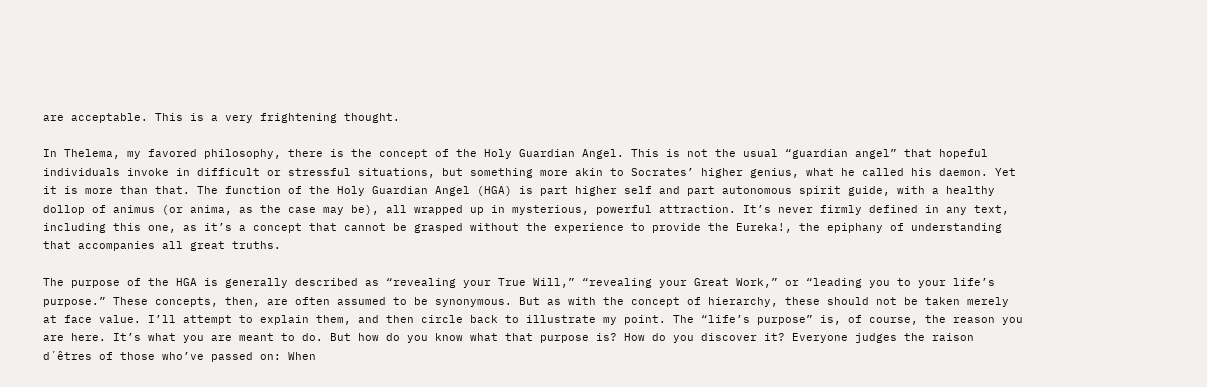are acceptable. This is a very frightening thought.

In Thelema, my favored philosophy, there is the concept of the Holy Guardian Angel. This is not the usual “guardian angel” that hopeful individuals invoke in difficult or stressful situations, but something more akin to Socrates’ higher genius, what he called his daemon. Yet it is more than that. The function of the Holy Guardian Angel (HGA) is part higher self and part autonomous spirit guide, with a healthy dollop of animus (or anima, as the case may be), all wrapped up in mysterious, powerful attraction. It’s never firmly defined in any text, including this one, as it’s a concept that cannot be grasped without the experience to provide the Eureka!, the epiphany of understanding that accompanies all great truths.

The purpose of the HGA is generally described as “revealing your True Will,” “revealing your Great Work,” or “leading you to your life’s purpose.” These concepts, then, are often assumed to be synonymous. But as with the concept of hierarchy, these should not be taken merely at face value. I’ll attempt to explain them, and then circle back to illustrate my point. The “life’s purpose” is, of course, the reason you are here. It’s what you are meant to do. But how do you know what that purpose is? How do you discover it? Everyone judges the raison d´êtres of those who’ve passed on: When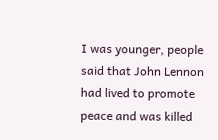I was younger, people said that John Lennon had lived to promote peace and was killed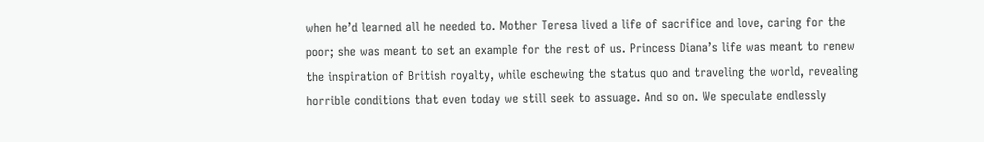when he’d learned all he needed to. Mother Teresa lived a life of sacrifice and love, caring for the poor; she was meant to set an example for the rest of us. Princess Diana’s life was meant to renew the inspiration of British royalty, while eschewing the status quo and traveling the world, revealing horrible conditions that even today we still seek to assuage. And so on. We speculate endlessly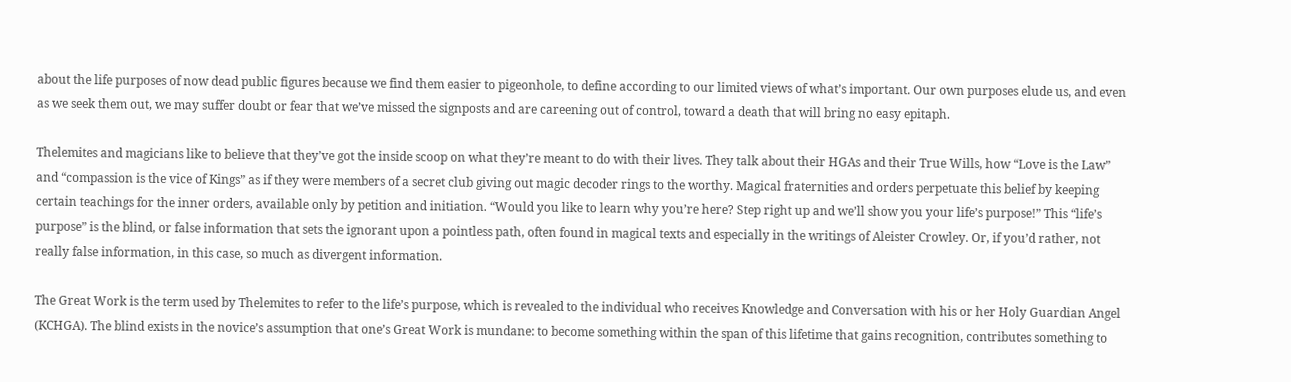about the life purposes of now dead public figures because we find them easier to pigeonhole, to define according to our limited views of what’s important. Our own purposes elude us, and even as we seek them out, we may suffer doubt or fear that we’ve missed the signposts and are careening out of control, toward a death that will bring no easy epitaph.

Thelemites and magicians like to believe that they’ve got the inside scoop on what they’re meant to do with their lives. They talk about their HGAs and their True Wills, how “Love is the Law” and “compassion is the vice of Kings” as if they were members of a secret club giving out magic decoder rings to the worthy. Magical fraternities and orders perpetuate this belief by keeping certain teachings for the inner orders, available only by petition and initiation. “Would you like to learn why you’re here? Step right up and we’ll show you your life’s purpose!” This “life’s purpose” is the blind, or false information that sets the ignorant upon a pointless path, often found in magical texts and especially in the writings of Aleister Crowley. Or, if you’d rather, not really false information, in this case, so much as divergent information.

The Great Work is the term used by Thelemites to refer to the life’s purpose, which is revealed to the individual who receives Knowledge and Conversation with his or her Holy Guardian Angel (KCHGA). The blind exists in the novice’s assumption that one’s Great Work is mundane: to become something within the span of this lifetime that gains recognition, contributes something to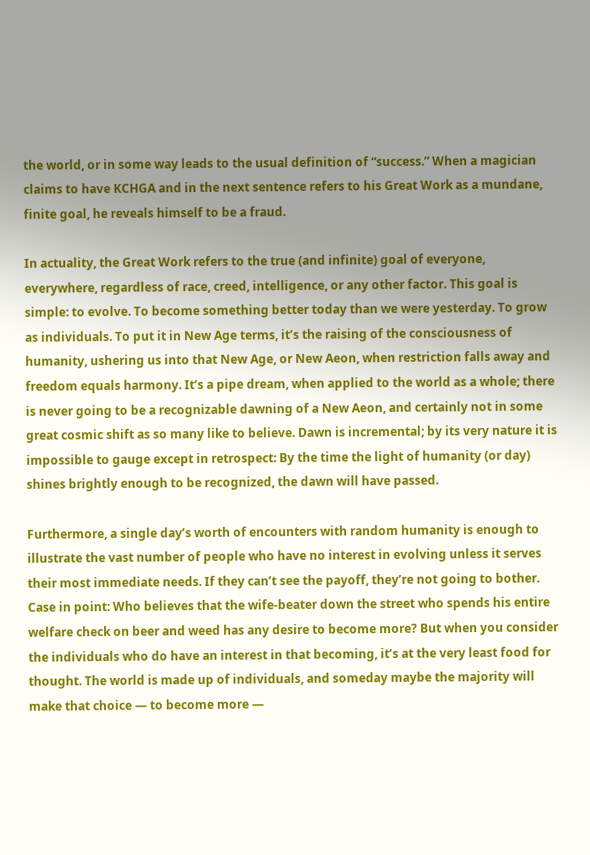the world, or in some way leads to the usual definition of “success.” When a magician claims to have KCHGA and in the next sentence refers to his Great Work as a mundane, finite goal, he reveals himself to be a fraud.

In actuality, the Great Work refers to the true (and infinite) goal of everyone, everywhere, regardless of race, creed, intelligence, or any other factor. This goal is simple: to evolve. To become something better today than we were yesterday. To grow as individuals. To put it in New Age terms, it’s the raising of the consciousness of humanity, ushering us into that New Age, or New Aeon, when restriction falls away and freedom equals harmony. It’s a pipe dream, when applied to the world as a whole; there is never going to be a recognizable dawning of a New Aeon, and certainly not in some great cosmic shift as so many like to believe. Dawn is incremental; by its very nature it is impossible to gauge except in retrospect: By the time the light of humanity (or day) shines brightly enough to be recognized, the dawn will have passed.

Furthermore, a single day’s worth of encounters with random humanity is enough to illustrate the vast number of people who have no interest in evolving unless it serves their most immediate needs. If they can’t see the payoff, they’re not going to bother. Case in point: Who believes that the wife-beater down the street who spends his entire welfare check on beer and weed has any desire to become more? But when you consider the individuals who do have an interest in that becoming, it’s at the very least food for thought. The world is made up of individuals, and someday maybe the majority will make that choice — to become more —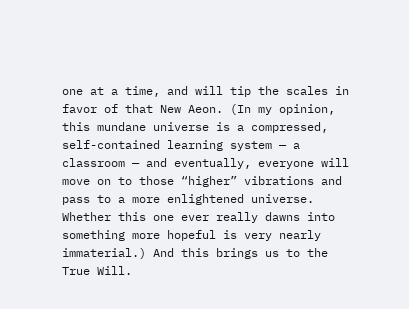one at a time, and will tip the scales in favor of that New Aeon. (In my opinion, this mundane universe is a compressed, self-contained learning system — a classroom — and eventually, everyone will move on to those “higher” vibrations and pass to a more enlightened universe. Whether this one ever really dawns into something more hopeful is very nearly immaterial.) And this brings us to the True Will.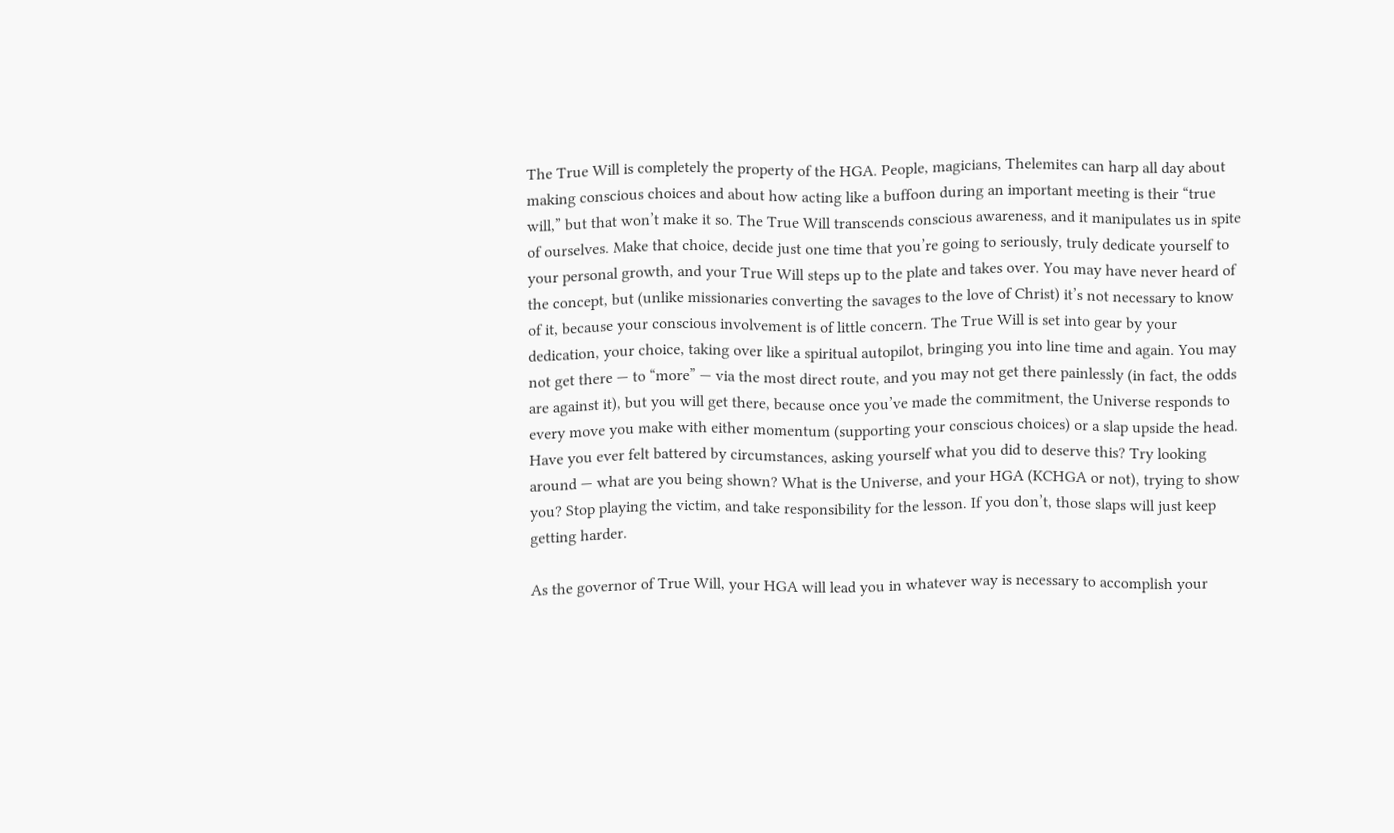The True Will is completely the property of the HGA. People, magicians, Thelemites can harp all day about making conscious choices and about how acting like a buffoon during an important meeting is their “true will,” but that won’t make it so. The True Will transcends conscious awareness, and it manipulates us in spite of ourselves. Make that choice, decide just one time that you’re going to seriously, truly dedicate yourself to your personal growth, and your True Will steps up to the plate and takes over. You may have never heard of the concept, but (unlike missionaries converting the savages to the love of Christ) it’s not necessary to know of it, because your conscious involvement is of little concern. The True Will is set into gear by your dedication, your choice, taking over like a spiritual autopilot, bringing you into line time and again. You may not get there — to “more” — via the most direct route, and you may not get there painlessly (in fact, the odds are against it), but you will get there, because once you’ve made the commitment, the Universe responds to every move you make with either momentum (supporting your conscious choices) or a slap upside the head. Have you ever felt battered by circumstances, asking yourself what you did to deserve this? Try looking around — what are you being shown? What is the Universe, and your HGA (KCHGA or not), trying to show you? Stop playing the victim, and take responsibility for the lesson. If you don’t, those slaps will just keep getting harder.

As the governor of True Will, your HGA will lead you in whatever way is necessary to accomplish your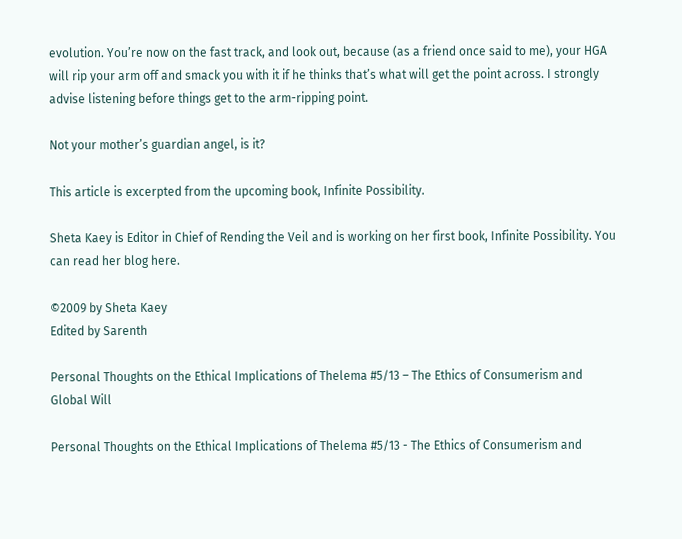evolution. You’re now on the fast track, and look out, because (as a friend once said to me), your HGA will rip your arm off and smack you with it if he thinks that’s what will get the point across. I strongly advise listening before things get to the arm-ripping point.

Not your mother’s guardian angel, is it?

This article is excerpted from the upcoming book, Infinite Possibility.

Sheta Kaey is Editor in Chief of Rending the Veil and is working on her first book, Infinite Possibility. You can read her blog here.

©2009 by Sheta Kaey
Edited by Sarenth

Personal Thoughts on the Ethical Implications of Thelema #5/13 – The Ethics of Consumerism and Global Will

Personal Thoughts on the Ethical Implications of Thelema #5/13 - The Ethics of Consumerism and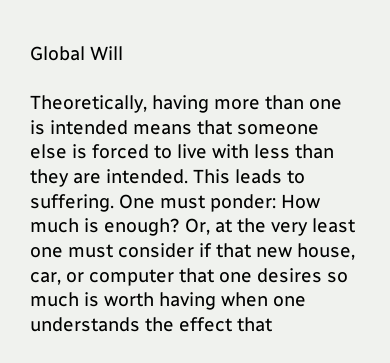Global Will

Theoretically, having more than one is intended means that someone else is forced to live with less than they are intended. This leads to suffering. One must ponder: How much is enough? Or, at the very least one must consider if that new house, car, or computer that one desires so much is worth having when one understands the effect that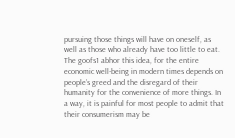pursuing those things will have on oneself, as well as those who already have too little to eat. The goofs1 abhor this idea, for the entire economic well-being in modern times depends on people’s greed and the disregard of their humanity for the convenience of more things. In a way, it is painful for most people to admit that their consumerism may be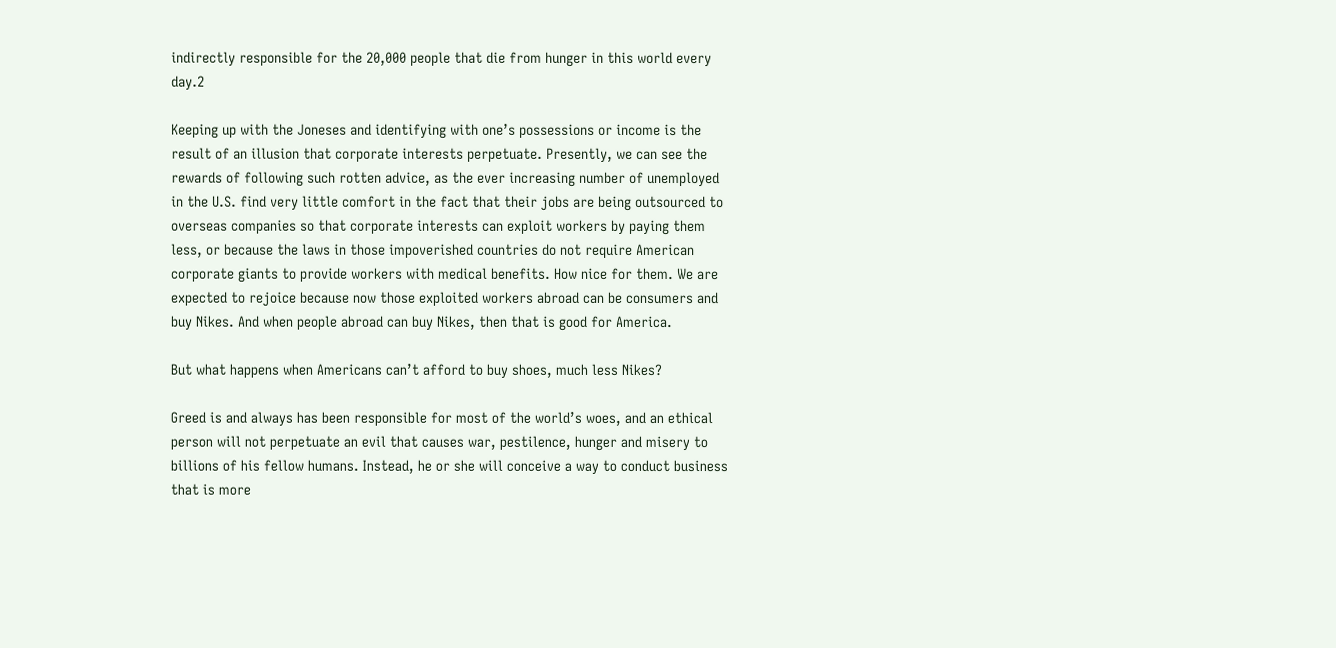indirectly responsible for the 20,000 people that die from hunger in this world every day.2

Keeping up with the Joneses and identifying with one’s possessions or income is the result of an illusion that corporate interests perpetuate. Presently, we can see the rewards of following such rotten advice, as the ever increasing number of unemployed in the U.S. find very little comfort in the fact that their jobs are being outsourced to overseas companies so that corporate interests can exploit workers by paying them less, or because the laws in those impoverished countries do not require American corporate giants to provide workers with medical benefits. How nice for them. We are expected to rejoice because now those exploited workers abroad can be consumers and buy Nikes. And when people abroad can buy Nikes, then that is good for America.

But what happens when Americans can’t afford to buy shoes, much less Nikes?

Greed is and always has been responsible for most of the world’s woes, and an ethical person will not perpetuate an evil that causes war, pestilence, hunger and misery to billions of his fellow humans. Instead, he or she will conceive a way to conduct business that is more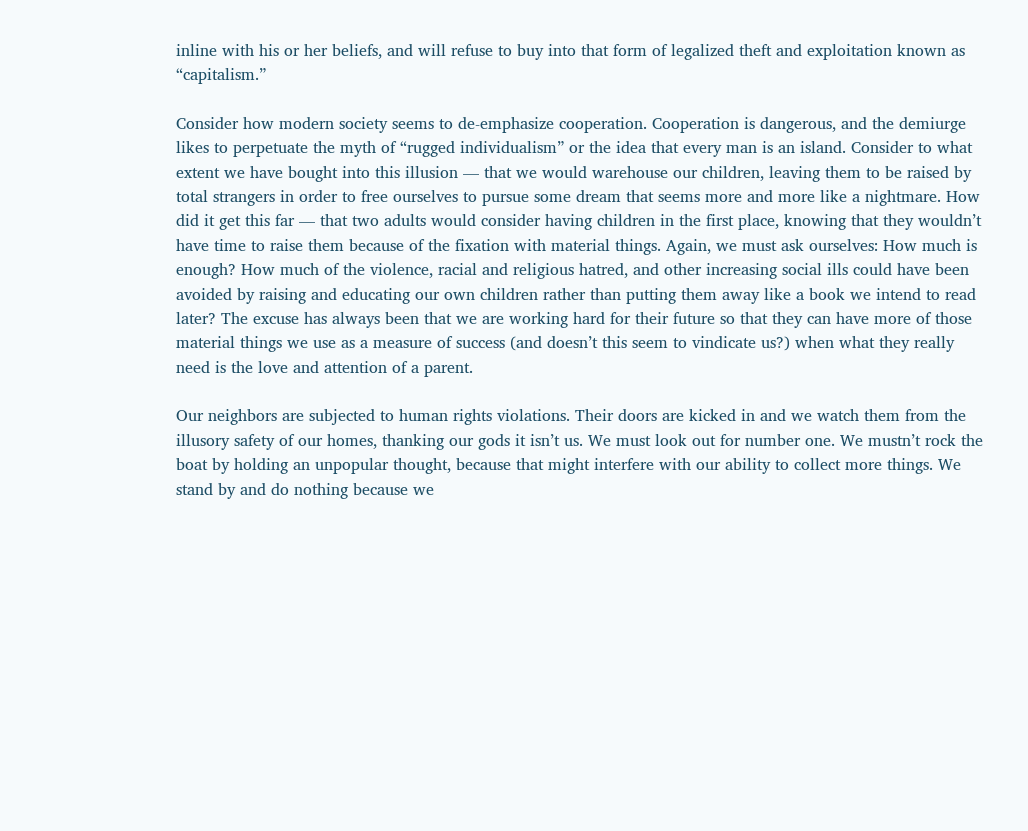inline with his or her beliefs, and will refuse to buy into that form of legalized theft and exploitation known as “capitalism.”

Consider how modern society seems to de-emphasize cooperation. Cooperation is dangerous, and the demiurge likes to perpetuate the myth of “rugged individualism” or the idea that every man is an island. Consider to what extent we have bought into this illusion — that we would warehouse our children, leaving them to be raised by total strangers in order to free ourselves to pursue some dream that seems more and more like a nightmare. How did it get this far — that two adults would consider having children in the first place, knowing that they wouldn’t have time to raise them because of the fixation with material things. Again, we must ask ourselves: How much is enough? How much of the violence, racial and religious hatred, and other increasing social ills could have been avoided by raising and educating our own children rather than putting them away like a book we intend to read later? The excuse has always been that we are working hard for their future so that they can have more of those material things we use as a measure of success (and doesn’t this seem to vindicate us?) when what they really need is the love and attention of a parent.

Our neighbors are subjected to human rights violations. Their doors are kicked in and we watch them from the illusory safety of our homes, thanking our gods it isn’t us. We must look out for number one. We mustn’t rock the boat by holding an unpopular thought, because that might interfere with our ability to collect more things. We stand by and do nothing because we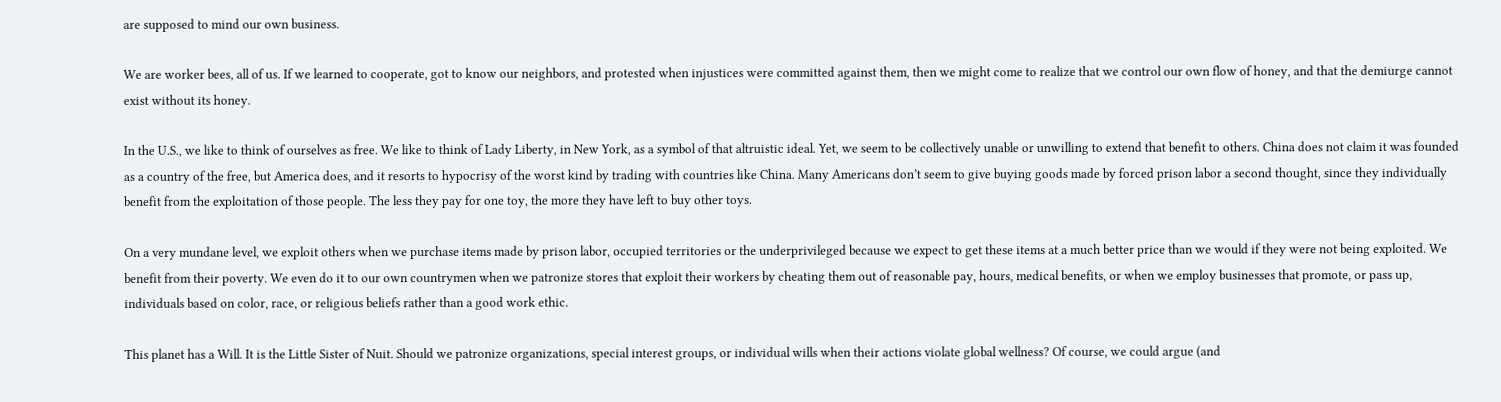are supposed to mind our own business.

We are worker bees, all of us. If we learned to cooperate, got to know our neighbors, and protested when injustices were committed against them, then we might come to realize that we control our own flow of honey, and that the demiurge cannot exist without its honey.

In the U.S., we like to think of ourselves as free. We like to think of Lady Liberty, in New York, as a symbol of that altruistic ideal. Yet, we seem to be collectively unable or unwilling to extend that benefit to others. China does not claim it was founded as a country of the free, but America does, and it resorts to hypocrisy of the worst kind by trading with countries like China. Many Americans don’t seem to give buying goods made by forced prison labor a second thought, since they individually benefit from the exploitation of those people. The less they pay for one toy, the more they have left to buy other toys.

On a very mundane level, we exploit others when we purchase items made by prison labor, occupied territories or the underprivileged because we expect to get these items at a much better price than we would if they were not being exploited. We benefit from their poverty. We even do it to our own countrymen when we patronize stores that exploit their workers by cheating them out of reasonable pay, hours, medical benefits, or when we employ businesses that promote, or pass up, individuals based on color, race, or religious beliefs rather than a good work ethic.

This planet has a Will. It is the Little Sister of Nuit. Should we patronize organizations, special interest groups, or individual wills when their actions violate global wellness? Of course, we could argue (and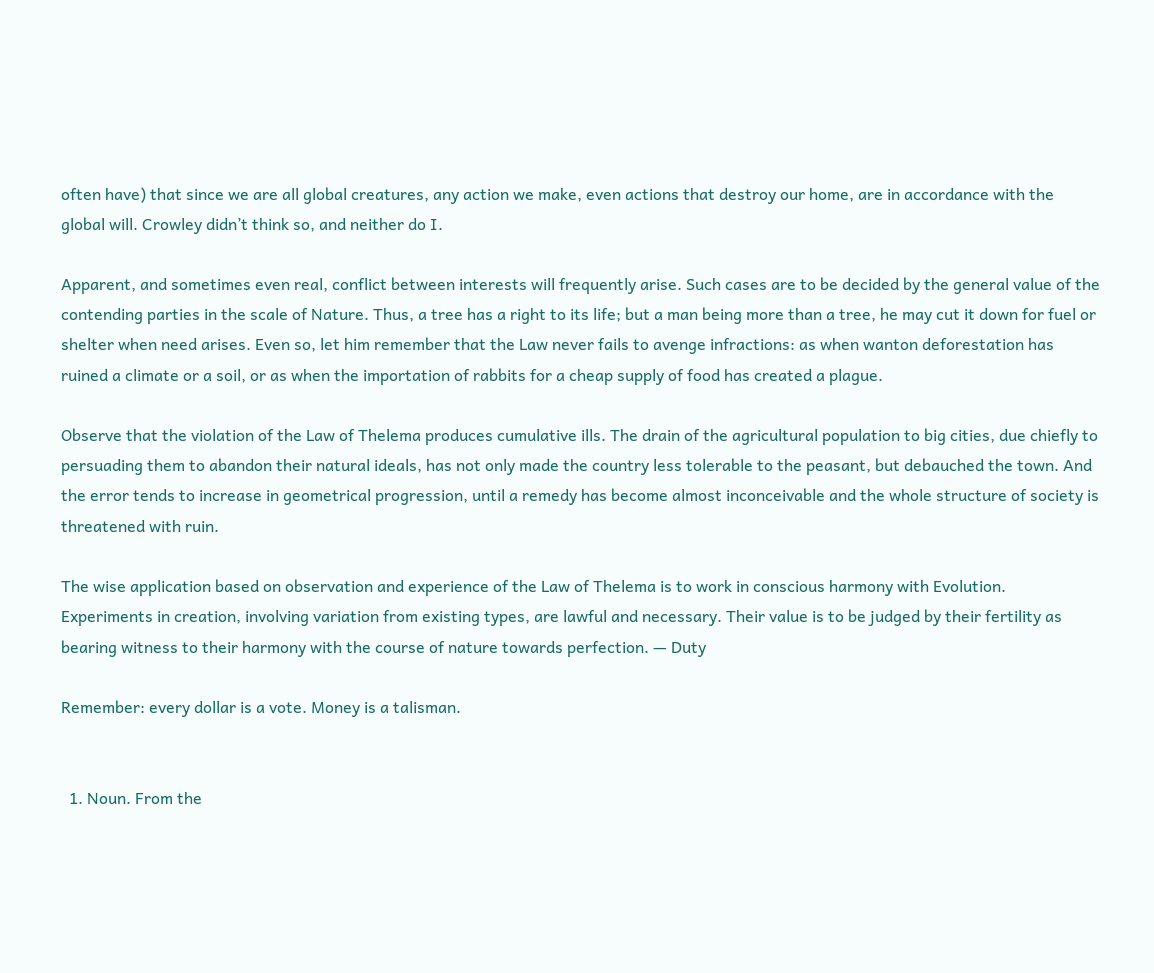often have) that since we are all global creatures, any action we make, even actions that destroy our home, are in accordance with the global will. Crowley didn’t think so, and neither do I.

Apparent, and sometimes even real, conflict between interests will frequently arise. Such cases are to be decided by the general value of the contending parties in the scale of Nature. Thus, a tree has a right to its life; but a man being more than a tree, he may cut it down for fuel or shelter when need arises. Even so, let him remember that the Law never fails to avenge infractions: as when wanton deforestation has ruined a climate or a soil, or as when the importation of rabbits for a cheap supply of food has created a plague.

Observe that the violation of the Law of Thelema produces cumulative ills. The drain of the agricultural population to big cities, due chiefly to persuading them to abandon their natural ideals, has not only made the country less tolerable to the peasant, but debauched the town. And the error tends to increase in geometrical progression, until a remedy has become almost inconceivable and the whole structure of society is threatened with ruin.

The wise application based on observation and experience of the Law of Thelema is to work in conscious harmony with Evolution. Experiments in creation, involving variation from existing types, are lawful and necessary. Their value is to be judged by their fertility as bearing witness to their harmony with the course of nature towards perfection. — Duty

Remember: every dollar is a vote. Money is a talisman.


  1. Noun. From the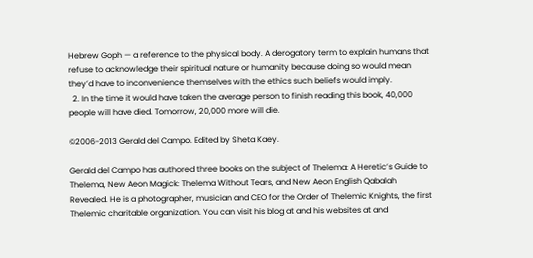Hebrew Goph — a reference to the physical body. A derogatory term to explain humans that refuse to acknowledge their spiritual nature or humanity because doing so would mean they’d have to inconvenience themselves with the ethics such beliefs would imply.
  2. In the time it would have taken the average person to finish reading this book, 40,000 people will have died. Tomorrow, 20,000 more will die.

©2006-2013 Gerald del Campo. Edited by Sheta Kaey.

Gerald del Campo has authored three books on the subject of Thelema: A Heretic’s Guide to Thelema, New Aeon Magick: Thelema Without Tears, and New Aeon English Qabalah Revealed. He is a photographer, musician and CEO for the Order of Thelemic Knights, the first Thelemic charitable organization. You can visit his blog at and his websites at and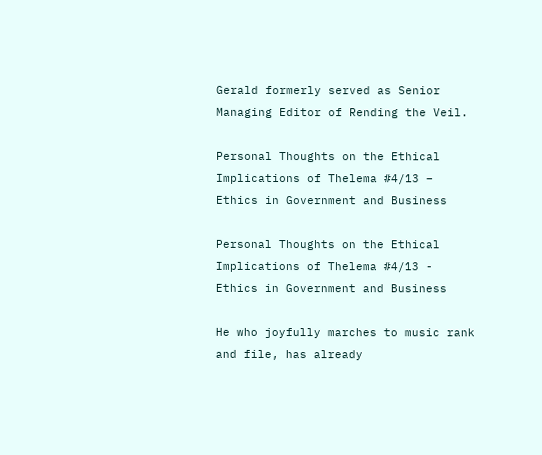Gerald formerly served as Senior Managing Editor of Rending the Veil.

Personal Thoughts on the Ethical Implications of Thelema #4/13 – Ethics in Government and Business

Personal Thoughts on the Ethical Implications of Thelema #4/13 - Ethics in Government and Business

He who joyfully marches to music rank and file, has already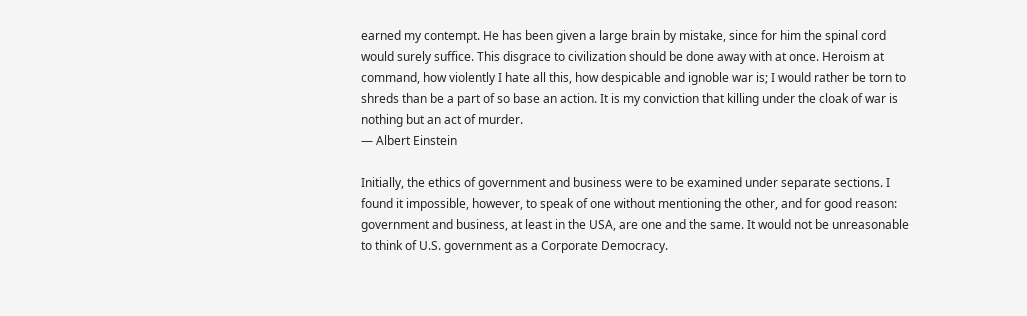earned my contempt. He has been given a large brain by mistake, since for him the spinal cord would surely suffice. This disgrace to civilization should be done away with at once. Heroism at command, how violently I hate all this, how despicable and ignoble war is; I would rather be torn to shreds than be a part of so base an action. It is my conviction that killing under the cloak of war is nothing but an act of murder.
— Albert Einstein

Initially, the ethics of government and business were to be examined under separate sections. I found it impossible, however, to speak of one without mentioning the other, and for good reason: government and business, at least in the USA, are one and the same. It would not be unreasonable to think of U.S. government as a Corporate Democracy.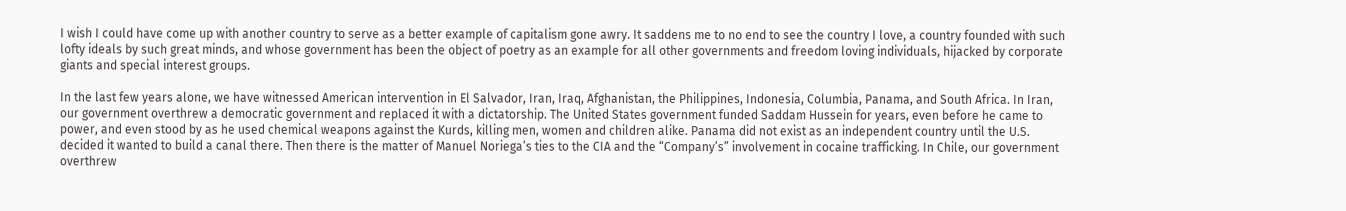I wish I could have come up with another country to serve as a better example of capitalism gone awry. It saddens me to no end to see the country I love, a country founded with such lofty ideals by such great minds, and whose government has been the object of poetry as an example for all other governments and freedom loving individuals, hijacked by corporate giants and special interest groups.

In the last few years alone, we have witnessed American intervention in El Salvador, Iran, Iraq, Afghanistan, the Philippines, Indonesia, Columbia, Panama, and South Africa. In Iran, our government overthrew a democratic government and replaced it with a dictatorship. The United States government funded Saddam Hussein for years, even before he came to power, and even stood by as he used chemical weapons against the Kurds, killing men, women and children alike. Panama did not exist as an independent country until the U.S. decided it wanted to build a canal there. Then there is the matter of Manuel Noriega’s ties to the CIA and the “Company’s” involvement in cocaine trafficking. In Chile, our government overthrew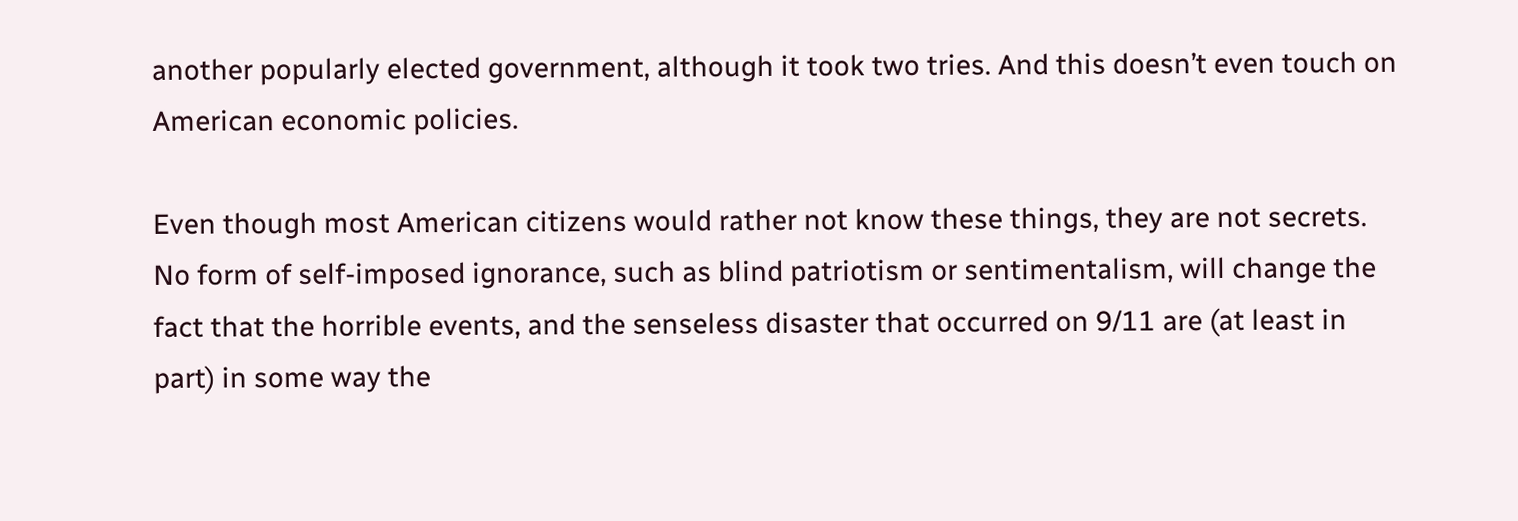another popularly elected government, although it took two tries. And this doesn’t even touch on American economic policies.

Even though most American citizens would rather not know these things, they are not secrets. No form of self-imposed ignorance, such as blind patriotism or sentimentalism, will change the fact that the horrible events, and the senseless disaster that occurred on 9/11 are (at least in part) in some way the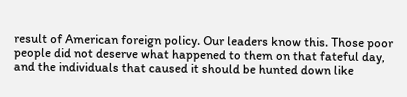result of American foreign policy. Our leaders know this. Those poor people did not deserve what happened to them on that fateful day, and the individuals that caused it should be hunted down like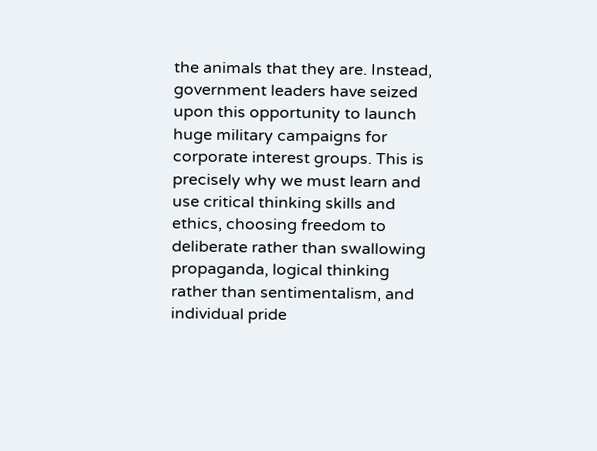the animals that they are. Instead, government leaders have seized upon this opportunity to launch huge military campaigns for corporate interest groups. This is precisely why we must learn and use critical thinking skills and ethics, choosing freedom to deliberate rather than swallowing propaganda, logical thinking rather than sentimentalism, and individual pride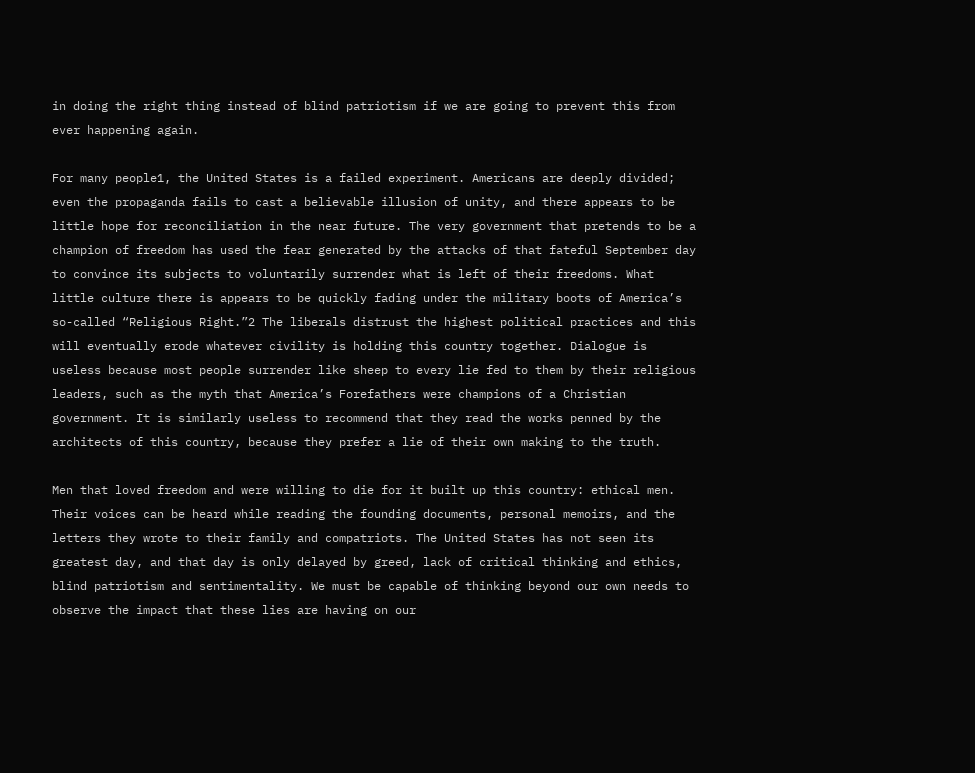in doing the right thing instead of blind patriotism if we are going to prevent this from ever happening again.

For many people1, the United States is a failed experiment. Americans are deeply divided; even the propaganda fails to cast a believable illusion of unity, and there appears to be little hope for reconciliation in the near future. The very government that pretends to be a champion of freedom has used the fear generated by the attacks of that fateful September day to convince its subjects to voluntarily surrender what is left of their freedoms. What little culture there is appears to be quickly fading under the military boots of America’s so-called “Religious Right.”2 The liberals distrust the highest political practices and this will eventually erode whatever civility is holding this country together. Dialogue is useless because most people surrender like sheep to every lie fed to them by their religious leaders, such as the myth that America’s Forefathers were champions of a Christian government. It is similarly useless to recommend that they read the works penned by the architects of this country, because they prefer a lie of their own making to the truth.

Men that loved freedom and were willing to die for it built up this country: ethical men. Their voices can be heard while reading the founding documents, personal memoirs, and the letters they wrote to their family and compatriots. The United States has not seen its greatest day, and that day is only delayed by greed, lack of critical thinking and ethics, blind patriotism and sentimentality. We must be capable of thinking beyond our own needs to observe the impact that these lies are having on our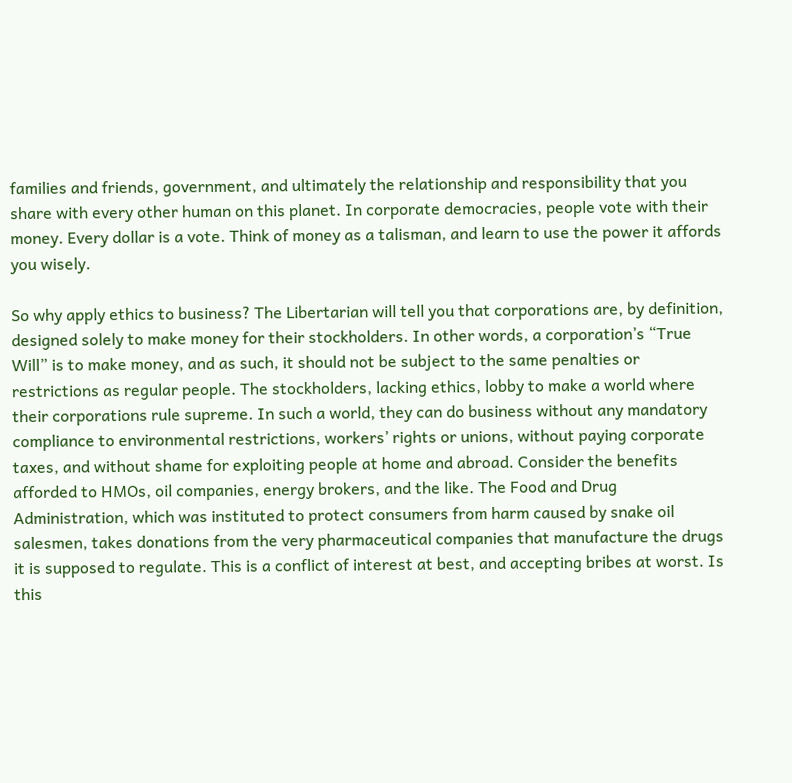families and friends, government, and ultimately the relationship and responsibility that you share with every other human on this planet. In corporate democracies, people vote with their money. Every dollar is a vote. Think of money as a talisman, and learn to use the power it affords you wisely.

So why apply ethics to business? The Libertarian will tell you that corporations are, by definition, designed solely to make money for their stockholders. In other words, a corporation’s “True Will” is to make money, and as such, it should not be subject to the same penalties or restrictions as regular people. The stockholders, lacking ethics, lobby to make a world where their corporations rule supreme. In such a world, they can do business without any mandatory compliance to environmental restrictions, workers’ rights or unions, without paying corporate taxes, and without shame for exploiting people at home and abroad. Consider the benefits afforded to HMOs, oil companies, energy brokers, and the like. The Food and Drug Administration, which was instituted to protect consumers from harm caused by snake oil salesmen, takes donations from the very pharmaceutical companies that manufacture the drugs it is supposed to regulate. This is a conflict of interest at best, and accepting bribes at worst. Is this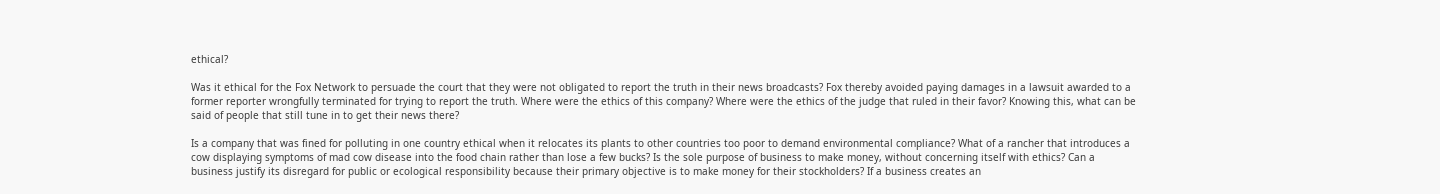ethical?

Was it ethical for the Fox Network to persuade the court that they were not obligated to report the truth in their news broadcasts? Fox thereby avoided paying damages in a lawsuit awarded to a former reporter wrongfully terminated for trying to report the truth. Where were the ethics of this company? Where were the ethics of the judge that ruled in their favor? Knowing this, what can be said of people that still tune in to get their news there?

Is a company that was fined for polluting in one country ethical when it relocates its plants to other countries too poor to demand environmental compliance? What of a rancher that introduces a cow displaying symptoms of mad cow disease into the food chain rather than lose a few bucks? Is the sole purpose of business to make money, without concerning itself with ethics? Can a business justify its disregard for public or ecological responsibility because their primary objective is to make money for their stockholders? If a business creates an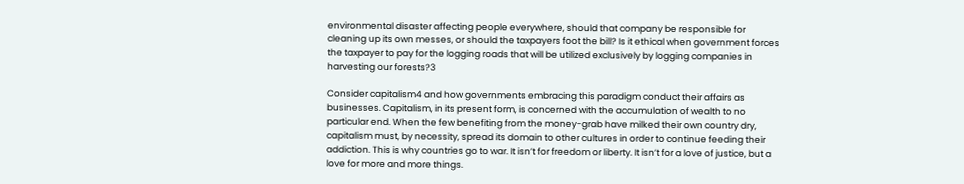environmental disaster affecting people everywhere, should that company be responsible for cleaning up its own messes, or should the taxpayers foot the bill? Is it ethical when government forces the taxpayer to pay for the logging roads that will be utilized exclusively by logging companies in harvesting our forests?3

Consider capitalism4 and how governments embracing this paradigm conduct their affairs as businesses. Capitalism, in its present form, is concerned with the accumulation of wealth to no particular end. When the few benefiting from the money-grab have milked their own country dry, capitalism must, by necessity, spread its domain to other cultures in order to continue feeding their addiction. This is why countries go to war. It isn’t for freedom or liberty. It isn’t for a love of justice, but a love for more and more things.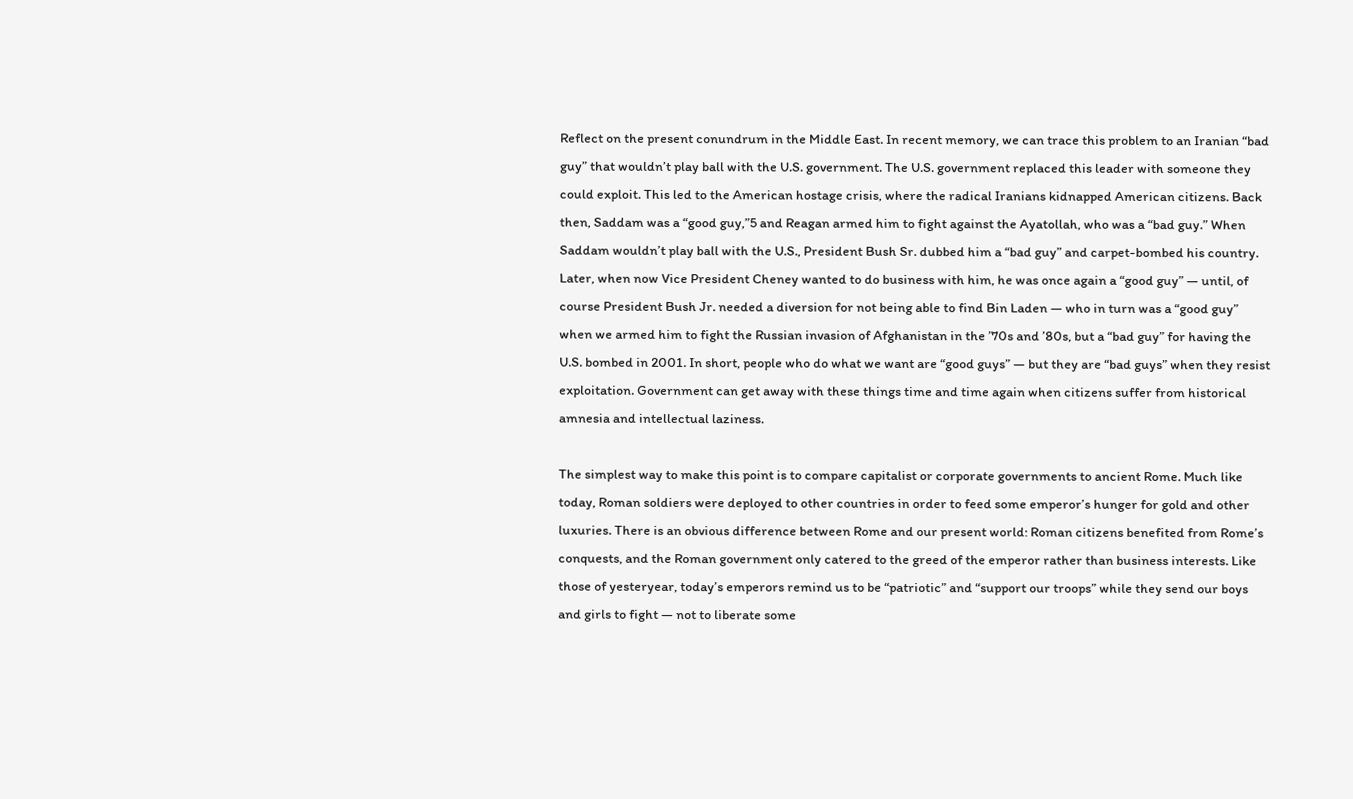Reflect on the present conundrum in the Middle East. In recent memory, we can trace this problem to an Iranian “bad guy” that wouldn’t play ball with the U.S. government. The U.S. government replaced this leader with someone they could exploit. This led to the American hostage crisis, where the radical Iranians kidnapped American citizens. Back then, Saddam was a “good guy,”5 and Reagan armed him to fight against the Ayatollah, who was a “bad guy.” When Saddam wouldn’t play ball with the U.S., President Bush Sr. dubbed him a “bad guy” and carpet-bombed his country. Later, when now Vice President Cheney wanted to do business with him, he was once again a “good guy” — until, of course President Bush Jr. needed a diversion for not being able to find Bin Laden — who in turn was a “good guy” when we armed him to fight the Russian invasion of Afghanistan in the ’70s and ’80s, but a “bad guy” for having the U.S. bombed in 2001. In short, people who do what we want are “good guys” — but they are “bad guys” when they resist exploitation. Government can get away with these things time and time again when citizens suffer from historical amnesia and intellectual laziness.

The simplest way to make this point is to compare capitalist or corporate governments to ancient Rome. Much like today, Roman soldiers were deployed to other countries in order to feed some emperor’s hunger for gold and other luxuries. There is an obvious difference between Rome and our present world: Roman citizens benefited from Rome’s conquests, and the Roman government only catered to the greed of the emperor rather than business interests. Like those of yesteryear, today’s emperors remind us to be “patriotic” and “support our troops” while they send our boys and girls to fight — not to liberate some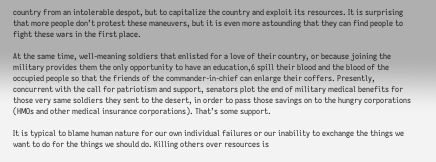country from an intolerable despot, but to capitalize the country and exploit its resources. It is surprising that more people don’t protest these maneuvers, but it is even more astounding that they can find people to fight these wars in the first place.

At the same time, well-meaning soldiers that enlisted for a love of their country, or because joining the military provides them the only opportunity to have an education,6 spill their blood and the blood of the occupied people so that the friends of the commander-in-chief can enlarge their coffers. Presently, concurrent with the call for patriotism and support, senators plot the end of military medical benefits for those very same soldiers they sent to the desert, in order to pass those savings on to the hungry corporations (HMOs and other medical insurance corporations). That’s some support.

It is typical to blame human nature for our own individual failures or our inability to exchange the things we want to do for the things we should do. Killing others over resources is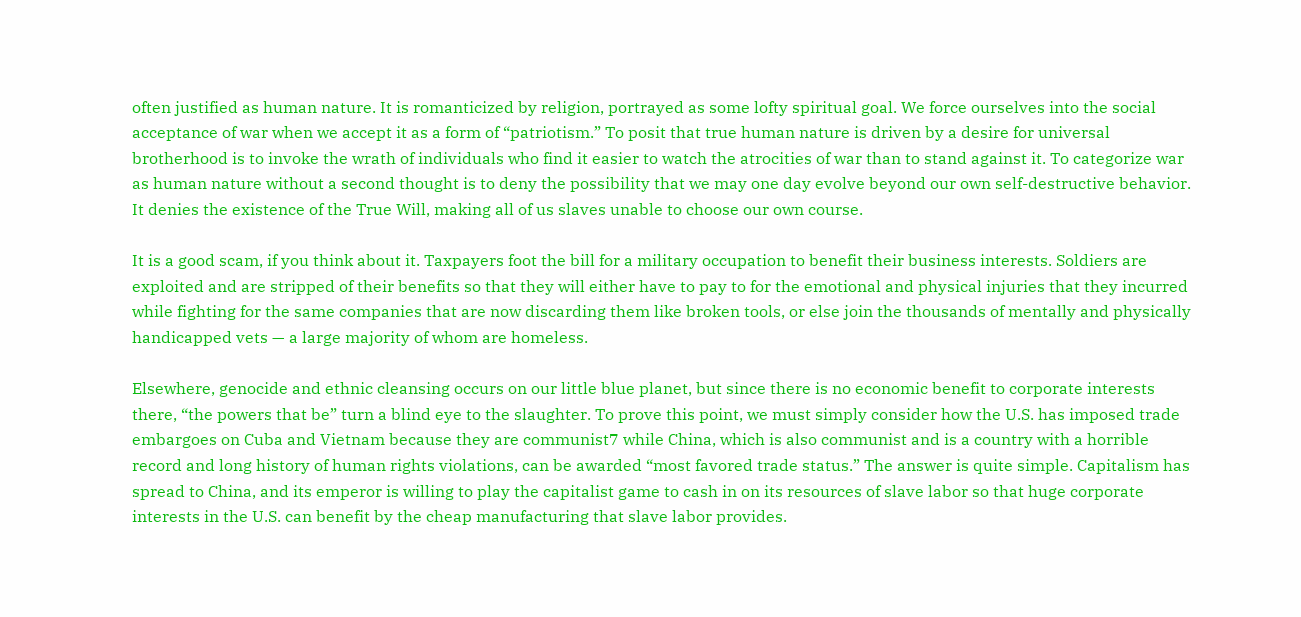often justified as human nature. It is romanticized by religion, portrayed as some lofty spiritual goal. We force ourselves into the social acceptance of war when we accept it as a form of “patriotism.” To posit that true human nature is driven by a desire for universal brotherhood is to invoke the wrath of individuals who find it easier to watch the atrocities of war than to stand against it. To categorize war as human nature without a second thought is to deny the possibility that we may one day evolve beyond our own self-destructive behavior. It denies the existence of the True Will, making all of us slaves unable to choose our own course.

It is a good scam, if you think about it. Taxpayers foot the bill for a military occupation to benefit their business interests. Soldiers are exploited and are stripped of their benefits so that they will either have to pay to for the emotional and physical injuries that they incurred while fighting for the same companies that are now discarding them like broken tools, or else join the thousands of mentally and physically handicapped vets — a large majority of whom are homeless.

Elsewhere, genocide and ethnic cleansing occurs on our little blue planet, but since there is no economic benefit to corporate interests there, “the powers that be” turn a blind eye to the slaughter. To prove this point, we must simply consider how the U.S. has imposed trade embargoes on Cuba and Vietnam because they are communist7 while China, which is also communist and is a country with a horrible record and long history of human rights violations, can be awarded “most favored trade status.” The answer is quite simple. Capitalism has spread to China, and its emperor is willing to play the capitalist game to cash in on its resources of slave labor so that huge corporate interests in the U.S. can benefit by the cheap manufacturing that slave labor provides.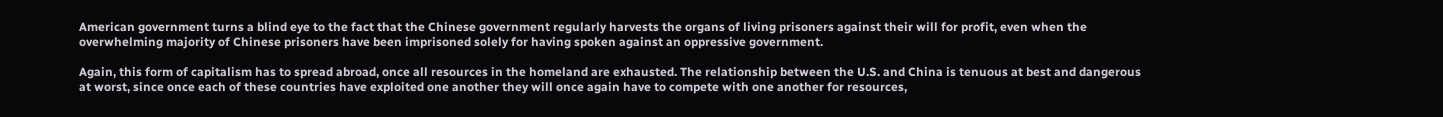American government turns a blind eye to the fact that the Chinese government regularly harvests the organs of living prisoners against their will for profit, even when the overwhelming majority of Chinese prisoners have been imprisoned solely for having spoken against an oppressive government.

Again, this form of capitalism has to spread abroad, once all resources in the homeland are exhausted. The relationship between the U.S. and China is tenuous at best and dangerous at worst, since once each of these countries have exploited one another they will once again have to compete with one another for resources,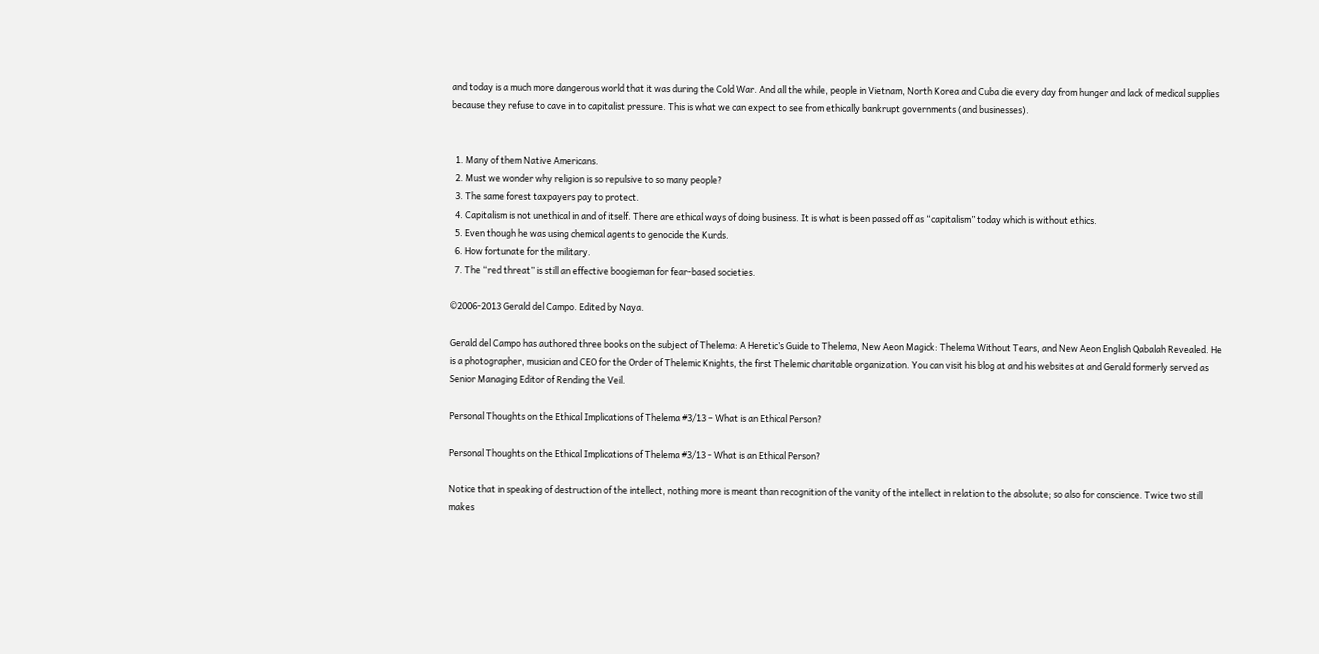and today is a much more dangerous world that it was during the Cold War. And all the while, people in Vietnam, North Korea and Cuba die every day from hunger and lack of medical supplies because they refuse to cave in to capitalist pressure. This is what we can expect to see from ethically bankrupt governments (and businesses).


  1. Many of them Native Americans.
  2. Must we wonder why religion is so repulsive to so many people?
  3. The same forest taxpayers pay to protect.
  4. Capitalism is not unethical in and of itself. There are ethical ways of doing business. It is what is been passed off as “capitalism” today which is without ethics.
  5. Even though he was using chemical agents to genocide the Kurds.
  6. How fortunate for the military.
  7. The “red threat” is still an effective boogieman for fear-based societies.

©2006-2013 Gerald del Campo. Edited by Naya.

Gerald del Campo has authored three books on the subject of Thelema: A Heretic’s Guide to Thelema, New Aeon Magick: Thelema Without Tears, and New Aeon English Qabalah Revealed. He is a photographer, musician and CEO for the Order of Thelemic Knights, the first Thelemic charitable organization. You can visit his blog at and his websites at and Gerald formerly served as Senior Managing Editor of Rending the Veil.

Personal Thoughts on the Ethical Implications of Thelema #3/13 – What is an Ethical Person?

Personal Thoughts on the Ethical Implications of Thelema #3/13 - What is an Ethical Person?

Notice that in speaking of destruction of the intellect, nothing more is meant than recognition of the vanity of the intellect in relation to the absolute; so also for conscience. Twice two still makes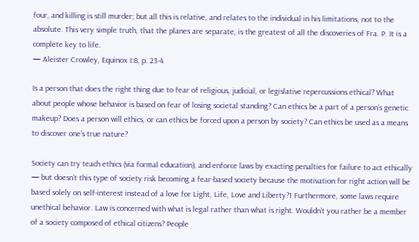four, and killing is still murder; but all this is relative, and relates to the individual in his limitations, not to the absolute. This very simple truth, that the planes are separate, is the greatest of all the discoveries of Fra. P. It is a complete key to life.
— Aleister Crowley, Equinox I:8, p. 23-4

Is a person that does the right thing due to fear of religious, judicial, or legislative repercussions ethical? What about people whose behavior is based on fear of losing societal standing? Can ethics be a part of a person’s genetic makeup? Does a person will ethics, or can ethics be forced upon a person by society? Can ethics be used as a means to discover one’s true nature?

Society can try teach ethics (via formal education), and enforce laws by exacting penalties for failure to act ethically — but doesn’t this type of society risk becoming a fear-based society because the motivation for right action will be based solely on self-interest instead of a love for Light, Life, Love and Liberty?1 Furthermore, some laws require unethical behavior. Law is concerned with what is legal rather than what is right. Wouldn’t you rather be a member of a society composed of ethical citizens? People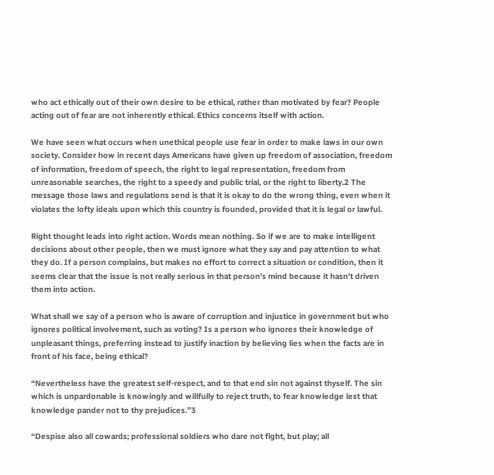who act ethically out of their own desire to be ethical, rather than motivated by fear? People acting out of fear are not inherently ethical. Ethics concerns itself with action.

We have seen what occurs when unethical people use fear in order to make laws in our own society. Consider how in recent days Americans have given up freedom of association, freedom of information, freedom of speech, the right to legal representation, freedom from unreasonable searches, the right to a speedy and public trial, or the right to liberty.2 The message those laws and regulations send is that it is okay to do the wrong thing, even when it violates the lofty ideals upon which this country is founded, provided that it is legal or lawful.

Right thought leads into right action. Words mean nothing. So if we are to make intelligent decisions about other people, then we must ignore what they say and pay attention to what they do. If a person complains, but makes no effort to correct a situation or condition, then it seems clear that the issue is not really serious in that person’s mind because it hasn’t driven them into action.

What shall we say of a person who is aware of corruption and injustice in government but who ignores political involvement, such as voting? Is a person who ignores their knowledge of unpleasant things, preferring instead to justify inaction by believing lies when the facts are in front of his face, being ethical?

“Nevertheless have the greatest self-respect, and to that end sin not against thyself. The sin which is unpardonable is knowingly and willfully to reject truth, to fear knowledge lest that knowledge pander not to thy prejudices.”3

“Despise also all cowards; professional soldiers who dare not fight, but play; all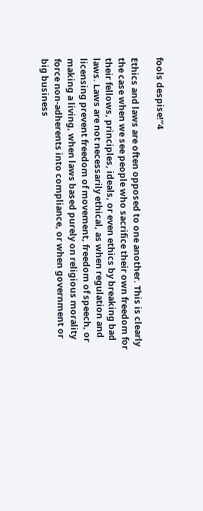fools despise!”4

Ethics and laws are often opposed to one another. This is clearly the case when we see people who sacrifice their own freedom for their fellows, principles, ideals, or even ethics by breaking bad laws. Laws are not necessarily ethical, as when regulation and licensing prevent freedom of movement, freedom of speech, or making a living, when laws based purely on religious morality force non-adherents into compliance, or when government or big business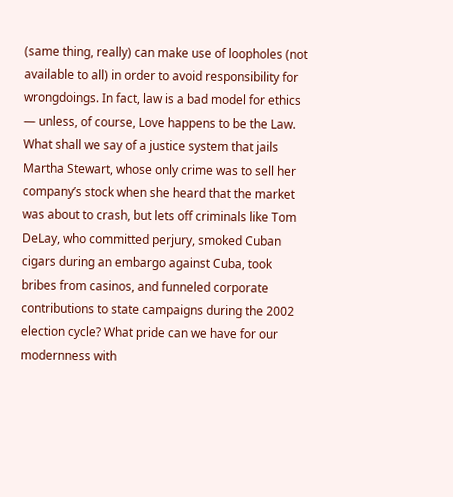(same thing, really) can make use of loopholes (not available to all) in order to avoid responsibility for wrongdoings. In fact, law is a bad model for ethics — unless, of course, Love happens to be the Law. What shall we say of a justice system that jails Martha Stewart, whose only crime was to sell her company’s stock when she heard that the market was about to crash, but lets off criminals like Tom DeLay, who committed perjury, smoked Cuban cigars during an embargo against Cuba, took bribes from casinos, and funneled corporate contributions to state campaigns during the 2002 election cycle? What pride can we have for our modernness with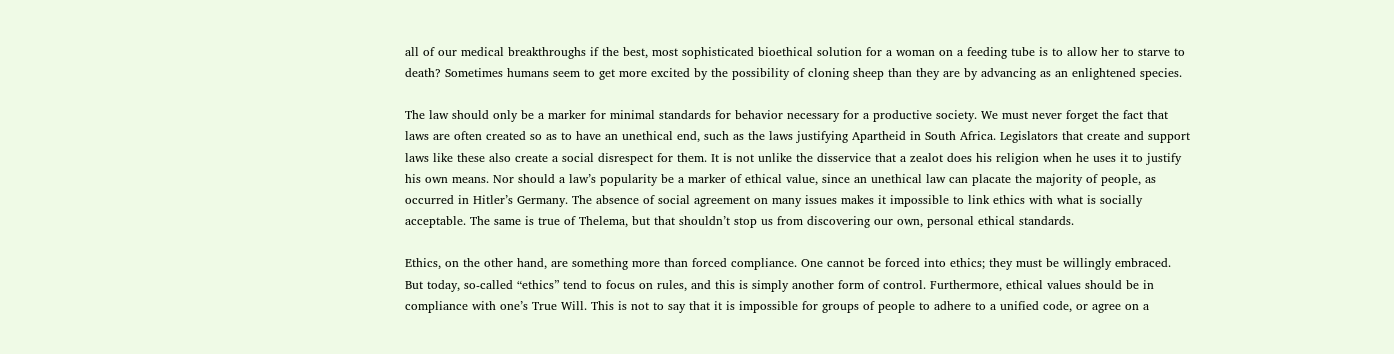all of our medical breakthroughs if the best, most sophisticated bioethical solution for a woman on a feeding tube is to allow her to starve to death? Sometimes humans seem to get more excited by the possibility of cloning sheep than they are by advancing as an enlightened species.

The law should only be a marker for minimal standards for behavior necessary for a productive society. We must never forget the fact that laws are often created so as to have an unethical end, such as the laws justifying Apartheid in South Africa. Legislators that create and support laws like these also create a social disrespect for them. It is not unlike the disservice that a zealot does his religion when he uses it to justify his own means. Nor should a law’s popularity be a marker of ethical value, since an unethical law can placate the majority of people, as occurred in Hitler’s Germany. The absence of social agreement on many issues makes it impossible to link ethics with what is socially acceptable. The same is true of Thelema, but that shouldn’t stop us from discovering our own, personal ethical standards.

Ethics, on the other hand, are something more than forced compliance. One cannot be forced into ethics; they must be willingly embraced. But today, so-called “ethics” tend to focus on rules, and this is simply another form of control. Furthermore, ethical values should be in compliance with one’s True Will. This is not to say that it is impossible for groups of people to adhere to a unified code, or agree on a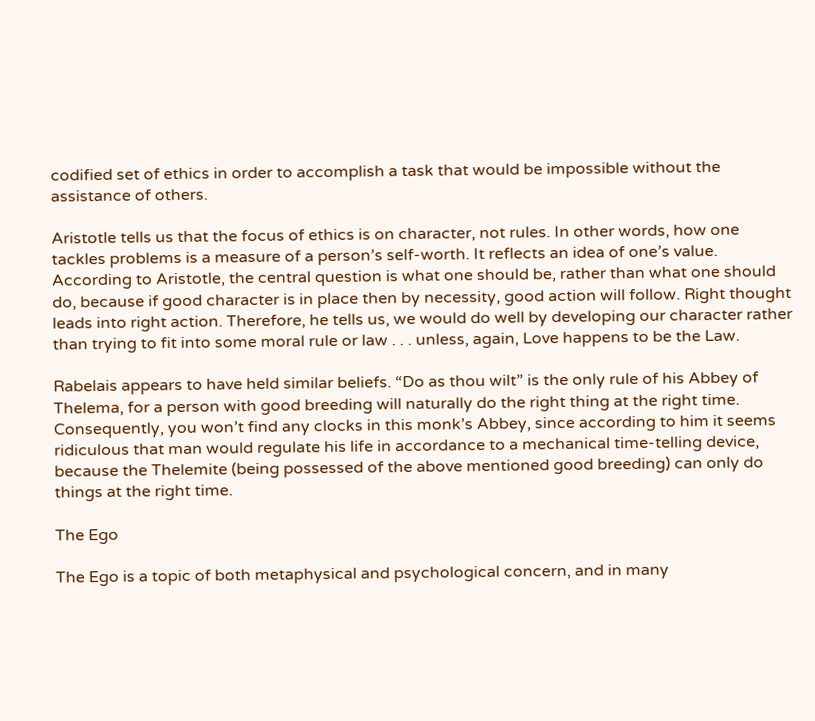codified set of ethics in order to accomplish a task that would be impossible without the assistance of others.

Aristotle tells us that the focus of ethics is on character, not rules. In other words, how one tackles problems is a measure of a person’s self-worth. It reflects an idea of one’s value. According to Aristotle, the central question is what one should be, rather than what one should do, because if good character is in place then by necessity, good action will follow. Right thought leads into right action. Therefore, he tells us, we would do well by developing our character rather than trying to fit into some moral rule or law . . . unless, again, Love happens to be the Law.

Rabelais appears to have held similar beliefs. “Do as thou wilt” is the only rule of his Abbey of Thelema, for a person with good breeding will naturally do the right thing at the right time. Consequently, you won’t find any clocks in this monk’s Abbey, since according to him it seems ridiculous that man would regulate his life in accordance to a mechanical time-telling device, because the Thelemite (being possessed of the above mentioned good breeding) can only do things at the right time.

The Ego

The Ego is a topic of both metaphysical and psychological concern, and in many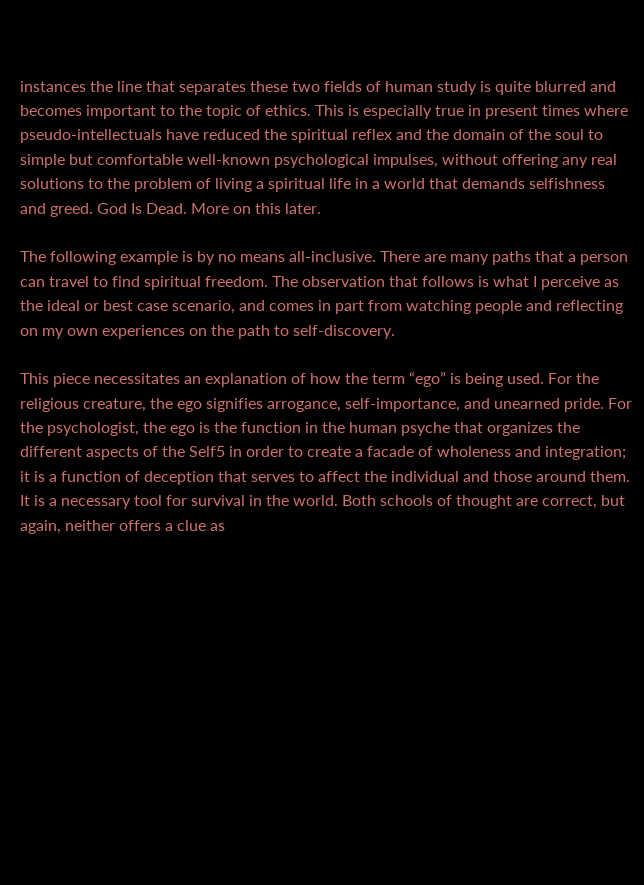instances the line that separates these two fields of human study is quite blurred and becomes important to the topic of ethics. This is especially true in present times where pseudo-intellectuals have reduced the spiritual reflex and the domain of the soul to simple but comfortable well-known psychological impulses, without offering any real solutions to the problem of living a spiritual life in a world that demands selfishness and greed. God Is Dead. More on this later.

The following example is by no means all-inclusive. There are many paths that a person can travel to find spiritual freedom. The observation that follows is what I perceive as the ideal or best case scenario, and comes in part from watching people and reflecting on my own experiences on the path to self-discovery.

This piece necessitates an explanation of how the term “ego” is being used. For the religious creature, the ego signifies arrogance, self-importance, and unearned pride. For the psychologist, the ego is the function in the human psyche that organizes the different aspects of the Self5 in order to create a facade of wholeness and integration; it is a function of deception that serves to affect the individual and those around them. It is a necessary tool for survival in the world. Both schools of thought are correct, but again, neither offers a clue as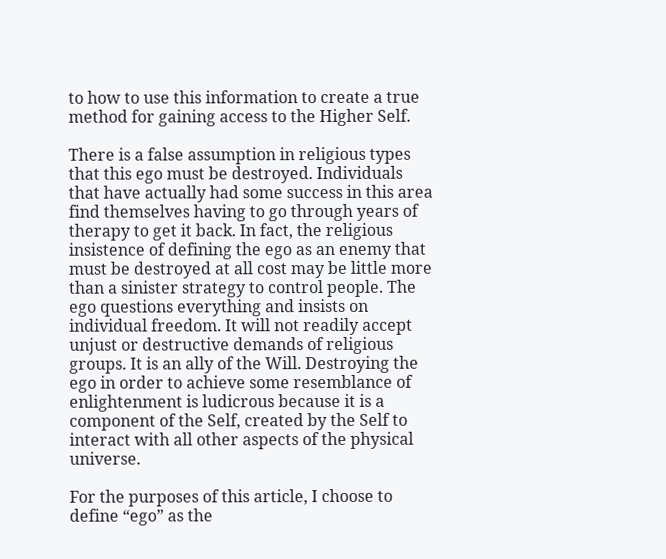to how to use this information to create a true method for gaining access to the Higher Self.

There is a false assumption in religious types that this ego must be destroyed. Individuals that have actually had some success in this area find themselves having to go through years of therapy to get it back. In fact, the religious insistence of defining the ego as an enemy that must be destroyed at all cost may be little more than a sinister strategy to control people. The ego questions everything and insists on individual freedom. It will not readily accept unjust or destructive demands of religious groups. It is an ally of the Will. Destroying the ego in order to achieve some resemblance of enlightenment is ludicrous because it is a component of the Self, created by the Self to interact with all other aspects of the physical universe.

For the purposes of this article, I choose to define “ego” as the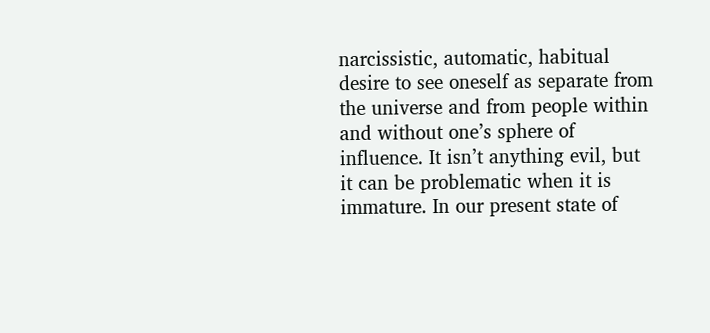narcissistic, automatic, habitual desire to see oneself as separate from the universe and from people within and without one’s sphere of influence. It isn’t anything evil, but it can be problematic when it is immature. In our present state of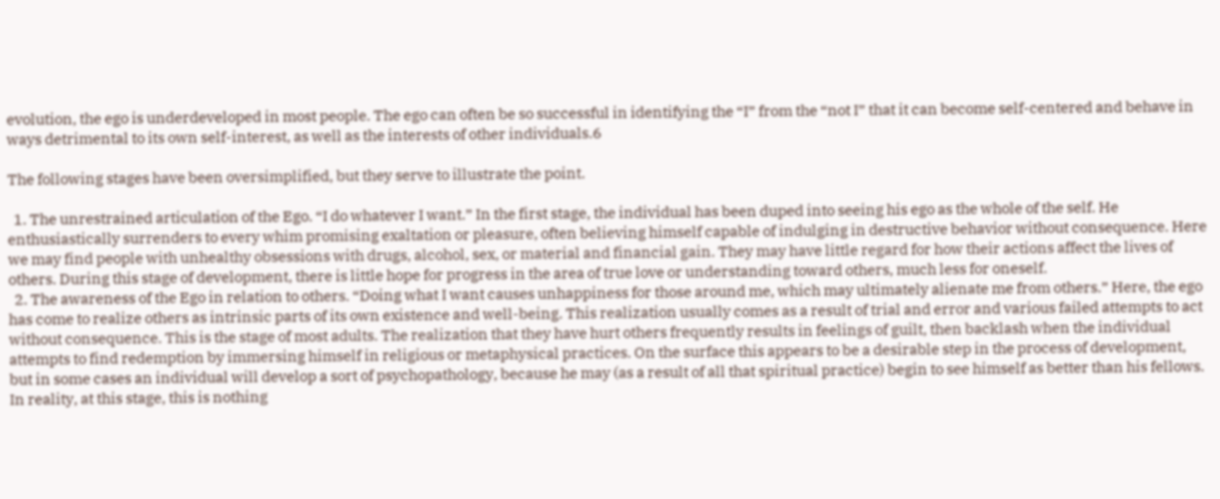evolution, the ego is underdeveloped in most people. The ego can often be so successful in identifying the “I” from the “not I” that it can become self-centered and behave in ways detrimental to its own self-interest, as well as the interests of other individuals.6

The following stages have been oversimplified, but they serve to illustrate the point.

  1. The unrestrained articulation of the Ego. “I do whatever I want.” In the first stage, the individual has been duped into seeing his ego as the whole of the self. He enthusiastically surrenders to every whim promising exaltation or pleasure, often believing himself capable of indulging in destructive behavior without consequence. Here we may find people with unhealthy obsessions with drugs, alcohol, sex, or material and financial gain. They may have little regard for how their actions affect the lives of others. During this stage of development, there is little hope for progress in the area of true love or understanding toward others, much less for oneself.
  2. The awareness of the Ego in relation to others. “Doing what I want causes unhappiness for those around me, which may ultimately alienate me from others.” Here, the ego has come to realize others as intrinsic parts of its own existence and well-being. This realization usually comes as a result of trial and error and various failed attempts to act without consequence. This is the stage of most adults. The realization that they have hurt others frequently results in feelings of guilt, then backlash when the individual attempts to find redemption by immersing himself in religious or metaphysical practices. On the surface this appears to be a desirable step in the process of development, but in some cases an individual will develop a sort of psychopathology, because he may (as a result of all that spiritual practice) begin to see himself as better than his fellows. In reality, at this stage, this is nothing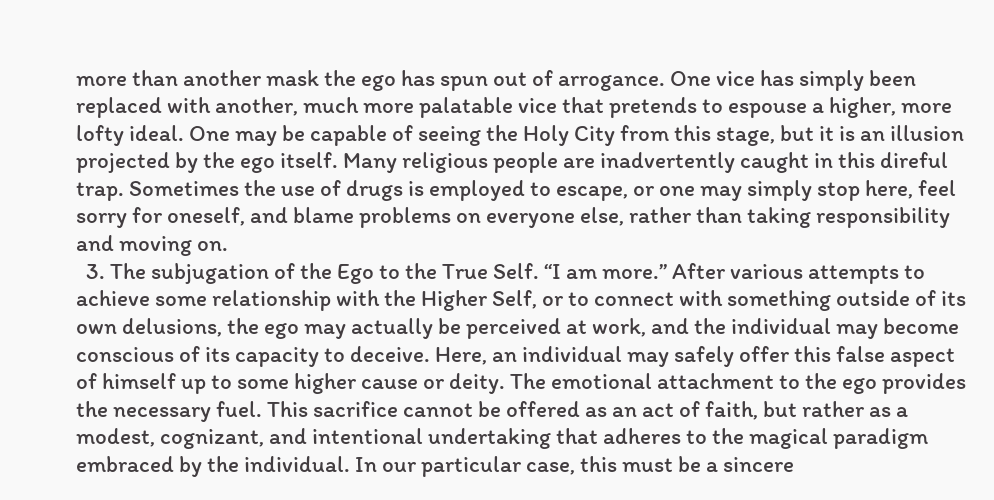more than another mask the ego has spun out of arrogance. One vice has simply been replaced with another, much more palatable vice that pretends to espouse a higher, more lofty ideal. One may be capable of seeing the Holy City from this stage, but it is an illusion projected by the ego itself. Many religious people are inadvertently caught in this direful trap. Sometimes the use of drugs is employed to escape, or one may simply stop here, feel sorry for oneself, and blame problems on everyone else, rather than taking responsibility and moving on.
  3. The subjugation of the Ego to the True Self. “I am more.” After various attempts to achieve some relationship with the Higher Self, or to connect with something outside of its own delusions, the ego may actually be perceived at work, and the individual may become conscious of its capacity to deceive. Here, an individual may safely offer this false aspect of himself up to some higher cause or deity. The emotional attachment to the ego provides the necessary fuel. This sacrifice cannot be offered as an act of faith, but rather as a modest, cognizant, and intentional undertaking that adheres to the magical paradigm embraced by the individual. In our particular case, this must be a sincere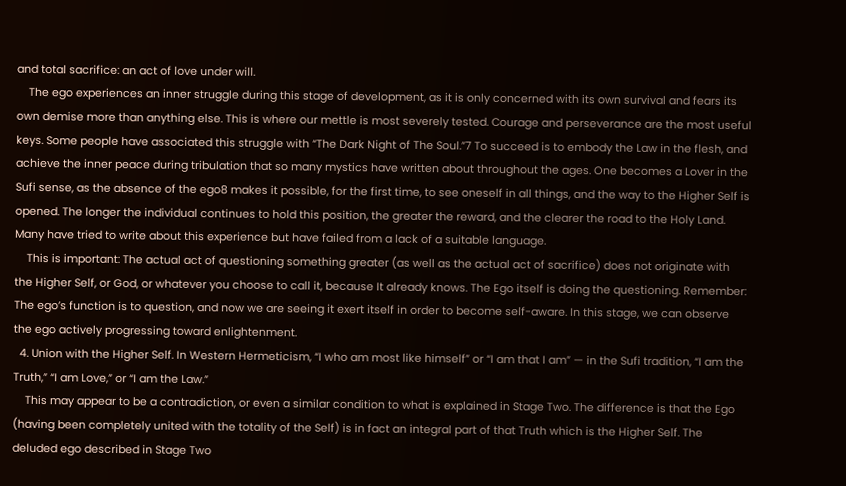and total sacrifice: an act of love under will.
    The ego experiences an inner struggle during this stage of development, as it is only concerned with its own survival and fears its own demise more than anything else. This is where our mettle is most severely tested. Courage and perseverance are the most useful keys. Some people have associated this struggle with “The Dark Night of The Soul.”7 To succeed is to embody the Law in the flesh, and achieve the inner peace during tribulation that so many mystics have written about throughout the ages. One becomes a Lover in the Sufi sense, as the absence of the ego8 makes it possible, for the first time, to see oneself in all things, and the way to the Higher Self is opened. The longer the individual continues to hold this position, the greater the reward, and the clearer the road to the Holy Land. Many have tried to write about this experience but have failed from a lack of a suitable language.
    This is important: The actual act of questioning something greater (as well as the actual act of sacrifice) does not originate with the Higher Self, or God, or whatever you choose to call it, because It already knows. The Ego itself is doing the questioning. Remember: The ego’s function is to question, and now we are seeing it exert itself in order to become self-aware. In this stage, we can observe the ego actively progressing toward enlightenment.
  4. Union with the Higher Self. In Western Hermeticism, “I who am most like himself” or “I am that I am” — in the Sufi tradition, “I am the Truth,” “I am Love,” or “I am the Law.”
    This may appear to be a contradiction, or even a similar condition to what is explained in Stage Two. The difference is that the Ego (having been completely united with the totality of the Self) is in fact an integral part of that Truth which is the Higher Self. The deluded ego described in Stage Two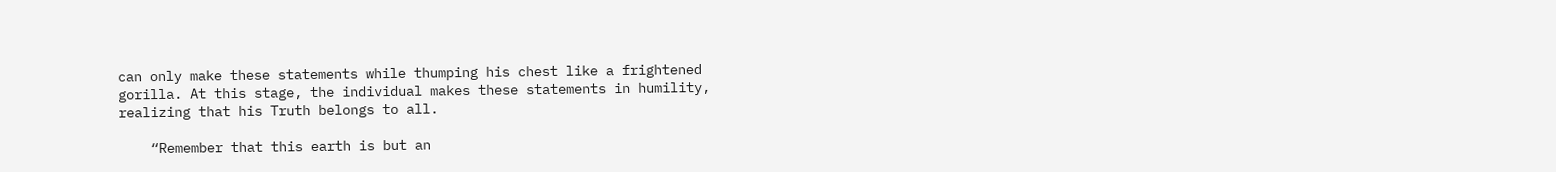can only make these statements while thumping his chest like a frightened gorilla. At this stage, the individual makes these statements in humility, realizing that his Truth belongs to all.

    “Remember that this earth is but an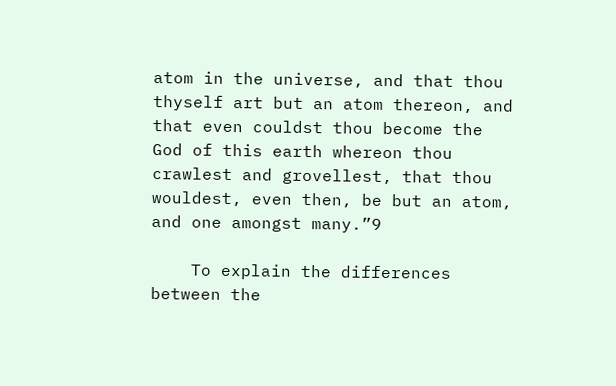atom in the universe, and that thou thyself art but an atom thereon, and that even couldst thou become the God of this earth whereon thou crawlest and grovellest, that thou wouldest, even then, be but an atom, and one amongst many.”9

    To explain the differences between the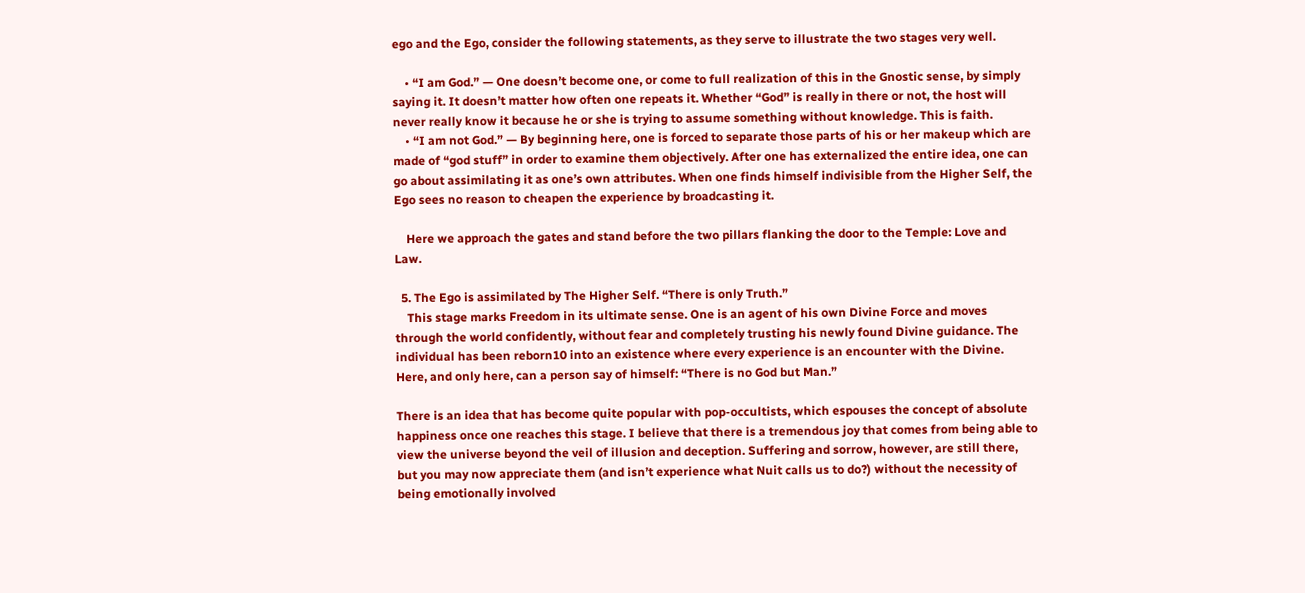ego and the Ego, consider the following statements, as they serve to illustrate the two stages very well.

    • “I am God.” — One doesn’t become one, or come to full realization of this in the Gnostic sense, by simply saying it. It doesn’t matter how often one repeats it. Whether “God” is really in there or not, the host will never really know it because he or she is trying to assume something without knowledge. This is faith.
    • “I am not God.” — By beginning here, one is forced to separate those parts of his or her makeup which are made of “god stuff” in order to examine them objectively. After one has externalized the entire idea, one can go about assimilating it as one’s own attributes. When one finds himself indivisible from the Higher Self, the Ego sees no reason to cheapen the experience by broadcasting it.

    Here we approach the gates and stand before the two pillars flanking the door to the Temple: Love and Law.

  5. The Ego is assimilated by The Higher Self. “There is only Truth.”
    This stage marks Freedom in its ultimate sense. One is an agent of his own Divine Force and moves through the world confidently, without fear and completely trusting his newly found Divine guidance. The individual has been reborn10 into an existence where every experience is an encounter with the Divine. Here, and only here, can a person say of himself: “There is no God but Man.”

There is an idea that has become quite popular with pop-occultists, which espouses the concept of absolute happiness once one reaches this stage. I believe that there is a tremendous joy that comes from being able to view the universe beyond the veil of illusion and deception. Suffering and sorrow, however, are still there, but you may now appreciate them (and isn’t experience what Nuit calls us to do?) without the necessity of being emotionally involved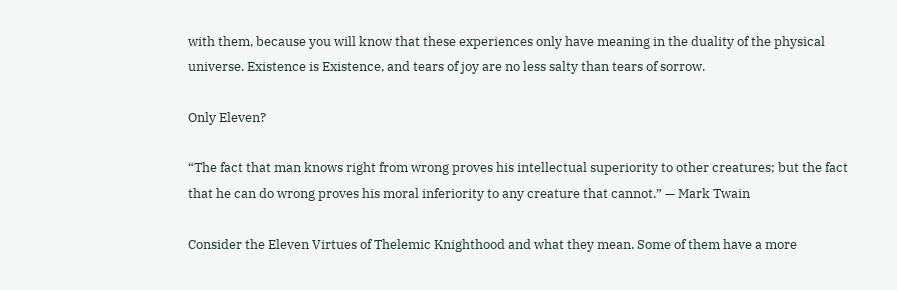with them, because you will know that these experiences only have meaning in the duality of the physical universe. Existence is Existence, and tears of joy are no less salty than tears of sorrow.

Only Eleven?

“The fact that man knows right from wrong proves his intellectual superiority to other creatures; but the fact that he can do wrong proves his moral inferiority to any creature that cannot.” — Mark Twain

Consider the Eleven Virtues of Thelemic Knighthood and what they mean. Some of them have a more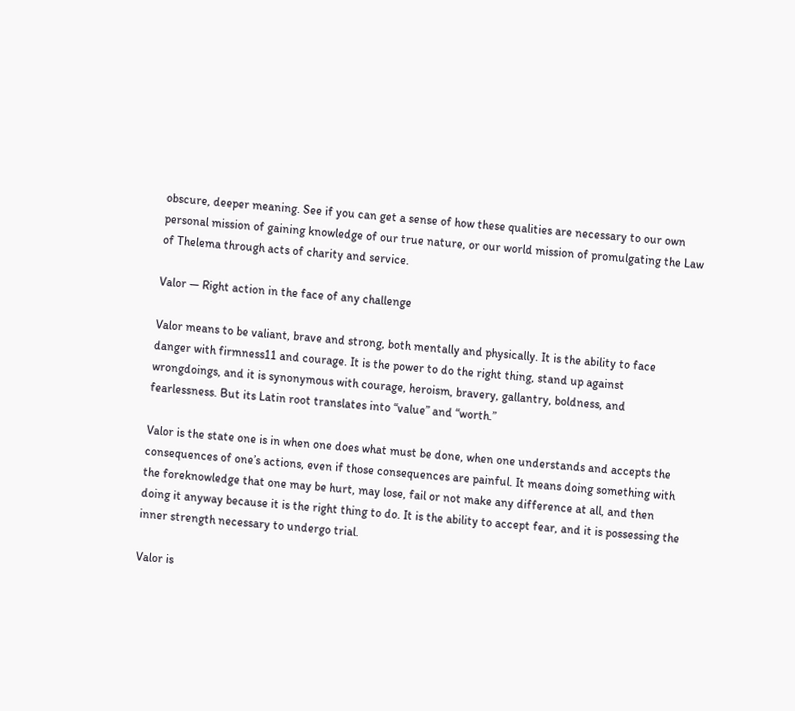obscure, deeper meaning. See if you can get a sense of how these qualities are necessary to our own personal mission of gaining knowledge of our true nature, or our world mission of promulgating the Law of Thelema through acts of charity and service.

Valor — Right action in the face of any challenge

Valor means to be valiant, brave and strong, both mentally and physically. It is the ability to face danger with firmness11 and courage. It is the power to do the right thing, stand up against wrongdoings, and it is synonymous with courage, heroism, bravery, gallantry, boldness, and fearlessness. But its Latin root translates into “value” and “worth.”

Valor is the state one is in when one does what must be done, when one understands and accepts the consequences of one’s actions, even if those consequences are painful. It means doing something with the foreknowledge that one may be hurt, may lose, fail or not make any difference at all, and then doing it anyway because it is the right thing to do. It is the ability to accept fear, and it is possessing the inner strength necessary to undergo trial.

Valor is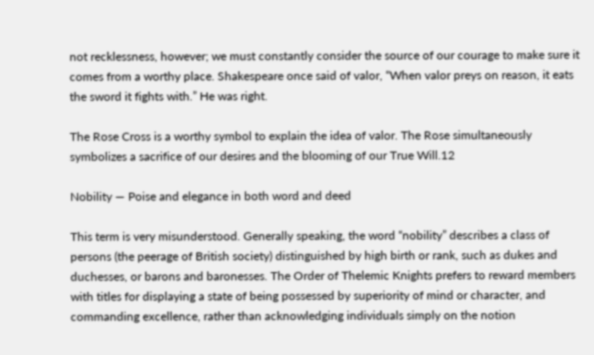not recklessness, however; we must constantly consider the source of our courage to make sure it comes from a worthy place. Shakespeare once said of valor, “When valor preys on reason, it eats the sword it fights with.” He was right.

The Rose Cross is a worthy symbol to explain the idea of valor. The Rose simultaneously symbolizes a sacrifice of our desires and the blooming of our True Will.12

Nobility — Poise and elegance in both word and deed

This term is very misunderstood. Generally speaking, the word “nobility” describes a class of persons (the peerage of British society) distinguished by high birth or rank, such as dukes and duchesses, or barons and baronesses. The Order of Thelemic Knights prefers to reward members with titles for displaying a state of being possessed by superiority of mind or character, and commanding excellence, rather than acknowledging individuals simply on the notion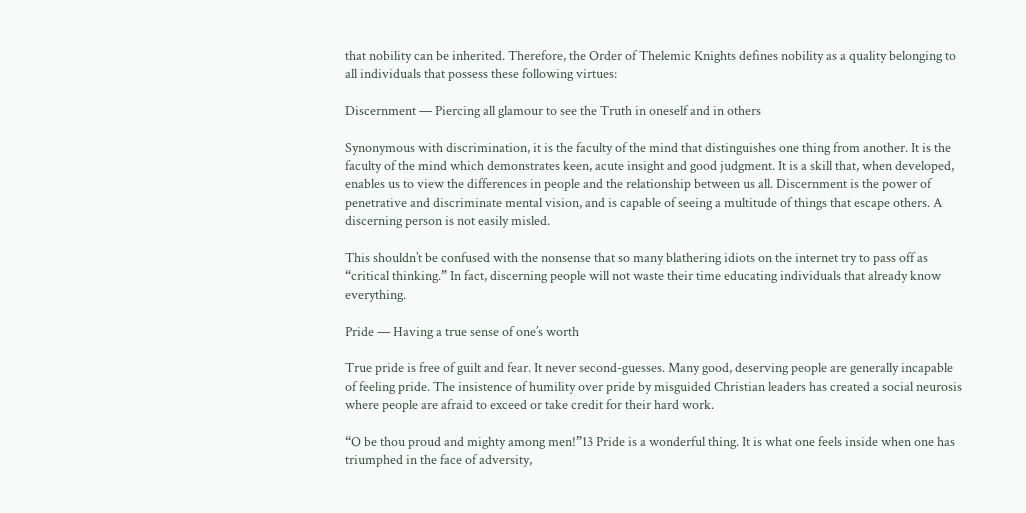that nobility can be inherited. Therefore, the Order of Thelemic Knights defines nobility as a quality belonging to all individuals that possess these following virtues:

Discernment — Piercing all glamour to see the Truth in oneself and in others

Synonymous with discrimination, it is the faculty of the mind that distinguishes one thing from another. It is the faculty of the mind which demonstrates keen, acute insight and good judgment. It is a skill that, when developed, enables us to view the differences in people and the relationship between us all. Discernment is the power of penetrative and discriminate mental vision, and is capable of seeing a multitude of things that escape others. A discerning person is not easily misled.

This shouldn’t be confused with the nonsense that so many blathering idiots on the internet try to pass off as “critical thinking.” In fact, discerning people will not waste their time educating individuals that already know everything.

Pride — Having a true sense of one’s worth

True pride is free of guilt and fear. It never second-guesses. Many good, deserving people are generally incapable of feeling pride. The insistence of humility over pride by misguided Christian leaders has created a social neurosis where people are afraid to exceed or take credit for their hard work.

“O be thou proud and mighty among men!”13 Pride is a wonderful thing. It is what one feels inside when one has triumphed in the face of adversity,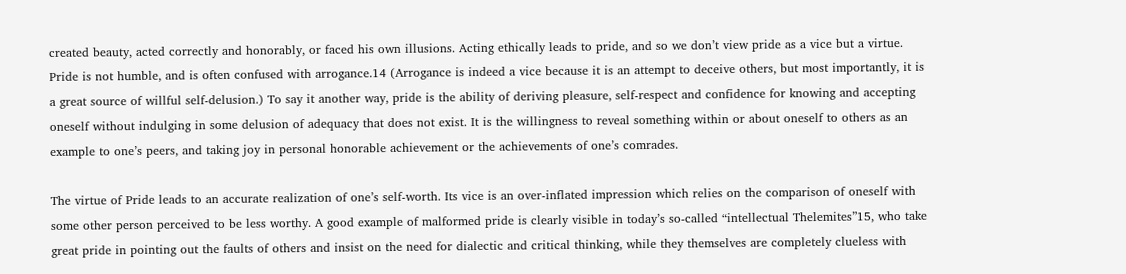created beauty, acted correctly and honorably, or faced his own illusions. Acting ethically leads to pride, and so we don’t view pride as a vice but a virtue. Pride is not humble, and is often confused with arrogance.14 (Arrogance is indeed a vice because it is an attempt to deceive others, but most importantly, it is a great source of willful self-delusion.) To say it another way, pride is the ability of deriving pleasure, self-respect and confidence for knowing and accepting oneself without indulging in some delusion of adequacy that does not exist. It is the willingness to reveal something within or about oneself to others as an example to one’s peers, and taking joy in personal honorable achievement or the achievements of one’s comrades.

The virtue of Pride leads to an accurate realization of one’s self-worth. Its vice is an over-inflated impression which relies on the comparison of oneself with some other person perceived to be less worthy. A good example of malformed pride is clearly visible in today’s so-called “intellectual Thelemites”15, who take great pride in pointing out the faults of others and insist on the need for dialectic and critical thinking, while they themselves are completely clueless with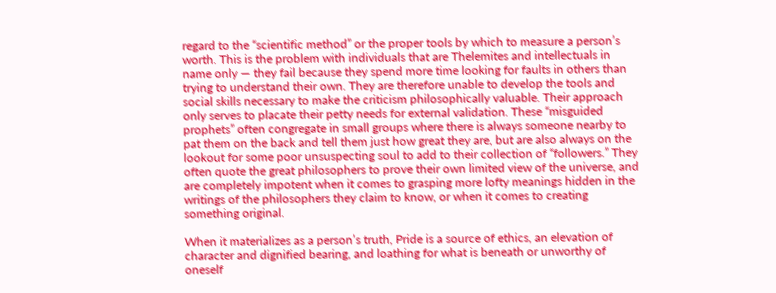regard to the “scientific method” or the proper tools by which to measure a person’s worth. This is the problem with individuals that are Thelemites and intellectuals in name only — they fail because they spend more time looking for faults in others than trying to understand their own. They are therefore unable to develop the tools and social skills necessary to make the criticism philosophically valuable. Their approach only serves to placate their petty needs for external validation. These “misguided prophets” often congregate in small groups where there is always someone nearby to pat them on the back and tell them just how great they are, but are also always on the lookout for some poor unsuspecting soul to add to their collection of “followers.” They often quote the great philosophers to prove their own limited view of the universe, and are completely impotent when it comes to grasping more lofty meanings hidden in the writings of the philosophers they claim to know, or when it comes to creating something original.

When it materializes as a person’s truth, Pride is a source of ethics, an elevation of character and dignified bearing, and loathing for what is beneath or unworthy of oneself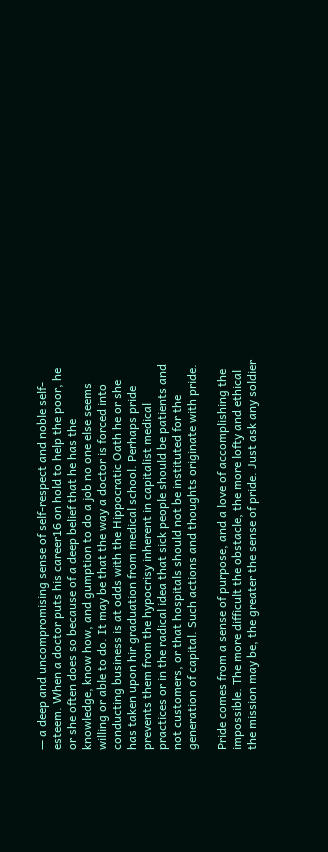— a deep and uncompromising sense of self-respect and noble self-esteem. When a doctor puts his career16 on hold to help the poor, he or she often does so because of a deep belief that he has the knowledge, know how, and gumption to do a job no one else seems willing or able to do. It may be that the way a doctor is forced into conducting business is at odds with the Hippocratic Oath he or she has taken upon hir graduation from medical school. Perhaps pride prevents them from the hypocrisy inherent in capitalist medical practices or in the radical idea that sick people should be patients and not customers, or that hospitals should not be instituted for the generation of capital. Such actions and thoughts originate with pride.

Pride comes from a sense of purpose, and a love of accomplishing the impossible. The more difficult the obstacle, the more lofty and ethical the mission may be, the greater the sense of pride. Just ask any soldier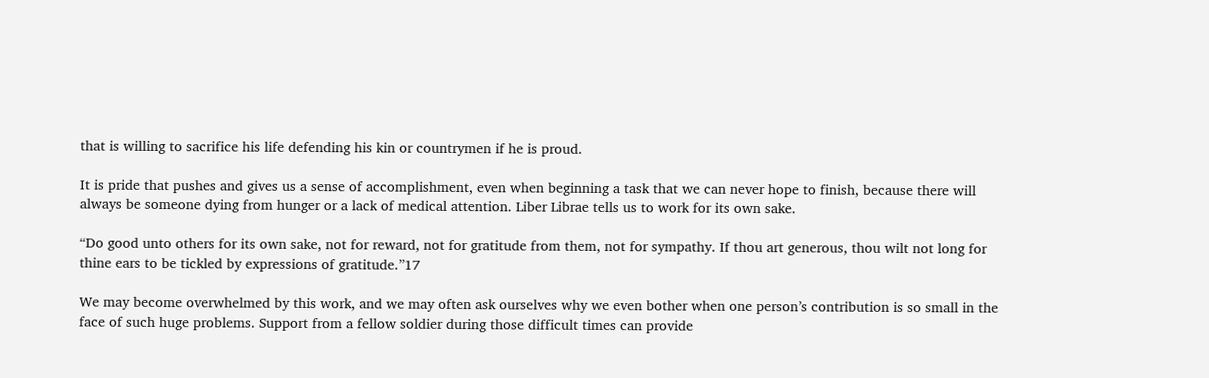that is willing to sacrifice his life defending his kin or countrymen if he is proud.

It is pride that pushes and gives us a sense of accomplishment, even when beginning a task that we can never hope to finish, because there will always be someone dying from hunger or a lack of medical attention. Liber Librae tells us to work for its own sake.

“Do good unto others for its own sake, not for reward, not for gratitude from them, not for sympathy. If thou art generous, thou wilt not long for thine ears to be tickled by expressions of gratitude.”17

We may become overwhelmed by this work, and we may often ask ourselves why we even bother when one person’s contribution is so small in the face of such huge problems. Support from a fellow soldier during those difficult times can provide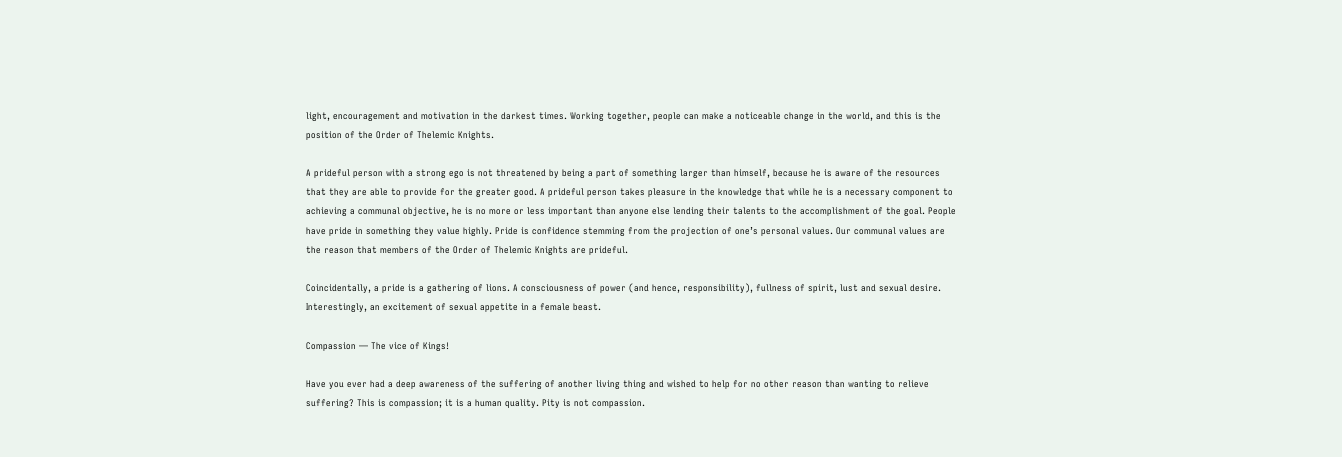light, encouragement and motivation in the darkest times. Working together, people can make a noticeable change in the world, and this is the position of the Order of Thelemic Knights.

A prideful person with a strong ego is not threatened by being a part of something larger than himself, because he is aware of the resources that they are able to provide for the greater good. A prideful person takes pleasure in the knowledge that while he is a necessary component to achieving a communal objective, he is no more or less important than anyone else lending their talents to the accomplishment of the goal. People have pride in something they value highly. Pride is confidence stemming from the projection of one’s personal values. Our communal values are the reason that members of the Order of Thelemic Knights are prideful.

Coincidentally, a pride is a gathering of lions. A consciousness of power (and hence, responsibility), fullness of spirit, lust and sexual desire. Interestingly, an excitement of sexual appetite in a female beast.

Compassion — The vice of Kings!

Have you ever had a deep awareness of the suffering of another living thing and wished to help for no other reason than wanting to relieve suffering? This is compassion; it is a human quality. Pity is not compassion.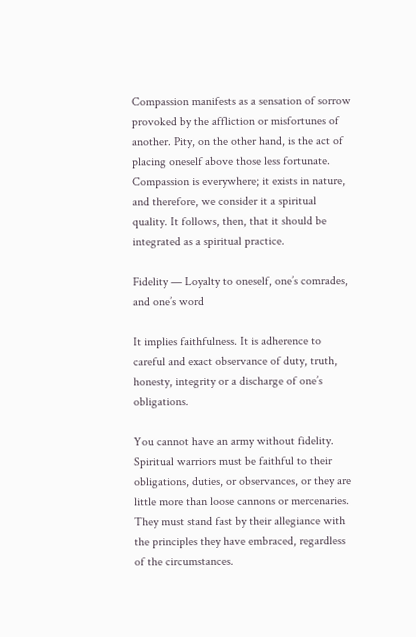Compassion manifests as a sensation of sorrow provoked by the affliction or misfortunes of another. Pity, on the other hand, is the act of placing oneself above those less fortunate. Compassion is everywhere; it exists in nature, and therefore, we consider it a spiritual quality. It follows, then, that it should be integrated as a spiritual practice.

Fidelity — Loyalty to oneself, one’s comrades, and one’s word

It implies faithfulness. It is adherence to careful and exact observance of duty, truth, honesty, integrity or a discharge of one’s obligations.

You cannot have an army without fidelity. Spiritual warriors must be faithful to their obligations, duties, or observances, or they are little more than loose cannons or mercenaries. They must stand fast by their allegiance with the principles they have embraced, regardless of the circumstances.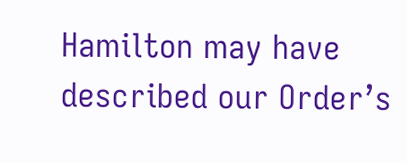Hamilton may have described our Order’s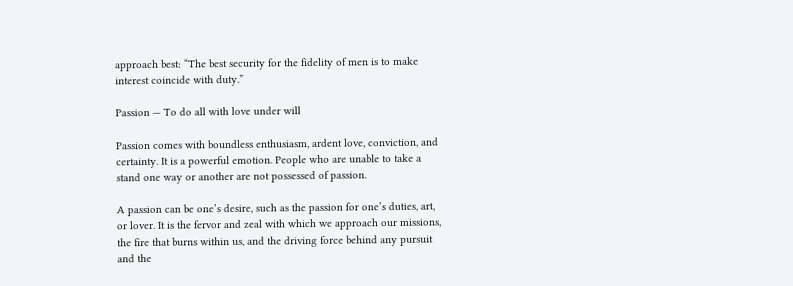approach best: “The best security for the fidelity of men is to make interest coincide with duty.”

Passion — To do all with love under will

Passion comes with boundless enthusiasm, ardent love, conviction, and certainty. It is a powerful emotion. People who are unable to take a stand one way or another are not possessed of passion.

A passion can be one’s desire, such as the passion for one’s duties, art, or lover. It is the fervor and zeal with which we approach our missions, the fire that burns within us, and the driving force behind any pursuit and the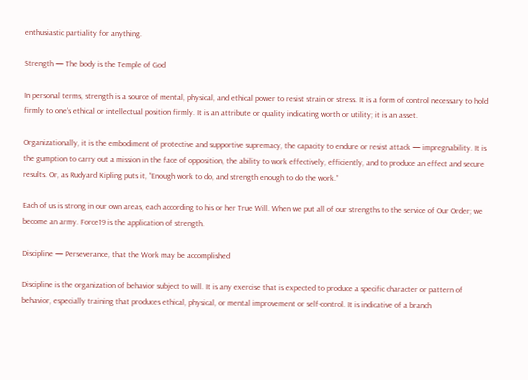enthusiastic partiality for anything.

Strength — The body is the Temple of God

In personal terms, strength is a source of mental, physical, and ethical power to resist strain or stress. It is a form of control necessary to hold firmly to one’s ethical or intellectual position firmly. It is an attribute or quality indicating worth or utility; it is an asset.

Organizationally, it is the embodiment of protective and supportive supremacy, the capacity to endure or resist attack — impregnability. It is the gumption to carry out a mission in the face of opposition, the ability to work effectively, efficiently, and to produce an effect and secure results. Or, as Rudyard Kipling puts it, “Enough work to do, and strength enough to do the work.”

Each of us is strong in our own areas, each according to his or her True Will. When we put all of our strengths to the service of Our Order; we become an army. Force19 is the application of strength.

Discipline — Perseverance, that the Work may be accomplished

Discipline is the organization of behavior subject to will. It is any exercise that is expected to produce a specific character or pattern of behavior, especially training that produces ethical, physical, or mental improvement or self-control. It is indicative of a branch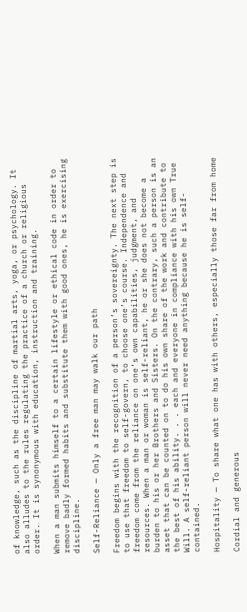of knowledge, such as the discipline of martial arts, yoga, or psychology. It also alludes to the rules regulating the practice of a church or religious order. It is synonymous with education, instruction and training.

When a man submits himself to a certain lifestyle or ethical code in order to remove badly formed habits and substitute them with good ones, he is exercising discipline.

Self-Reliance — Only a free man may walk our path

Freedom begins with the recognition of a person’s sovereignty. The next step is to use that freedom to self-govern, to choose one’s course. Independence and freedom come from the reliance on one’s own capabilities, judgment, and resources. When a man or woman is self-reliant, he or she does not become a burden to his or her Brothers and Sisters. On the contrary, such a person is an asset that can be counted on to do his own share of the work and contribute to the best of his ability. . . each and everyone in compliance with his own True Will. A self-reliant person will never need anything because he is self-contained.

Hospitality — To share what one has with others, especially those far from home

Cordial and generous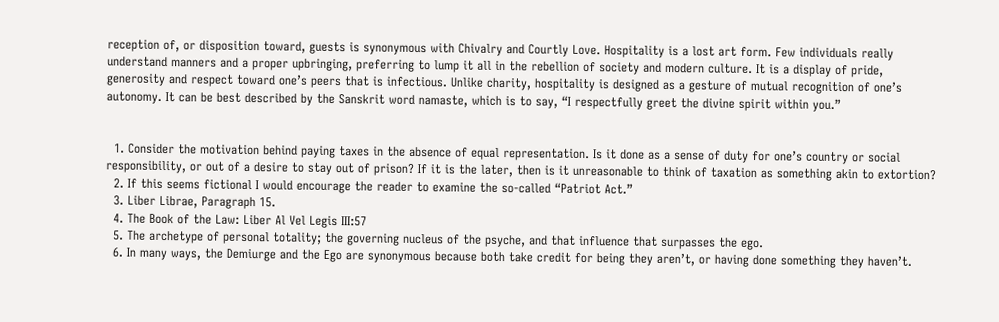reception of, or disposition toward, guests is synonymous with Chivalry and Courtly Love. Hospitality is a lost art form. Few individuals really understand manners and a proper upbringing, preferring to lump it all in the rebellion of society and modern culture. It is a display of pride, generosity and respect toward one’s peers that is infectious. Unlike charity, hospitality is designed as a gesture of mutual recognition of one’s autonomy. It can be best described by the Sanskrit word namaste, which is to say, “I respectfully greet the divine spirit within you.”


  1. Consider the motivation behind paying taxes in the absence of equal representation. Is it done as a sense of duty for one’s country or social responsibility, or out of a desire to stay out of prison? If it is the later, then is it unreasonable to think of taxation as something akin to extortion?
  2. If this seems fictional I would encourage the reader to examine the so-called “Patriot Act.”
  3. Liber Librae, Paragraph 15.
  4. The Book of the Law: Liber Al Vel Legis III:57
  5. The archetype of personal totality; the governing nucleus of the psyche, and that influence that surpasses the ego.
  6. In many ways, the Demiurge and the Ego are synonymous because both take credit for being they aren’t, or having done something they haven’t.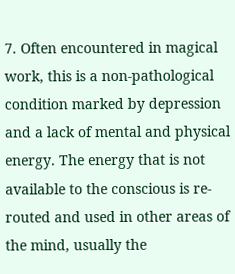7. Often encountered in magical work, this is a non-pathological condition marked by depression and a lack of mental and physical energy. The energy that is not available to the conscious is re-routed and used in other areas of the mind, usually the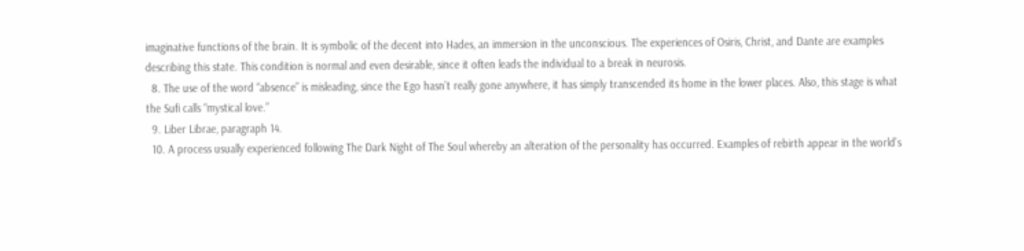imaginative functions of the brain. It is symbolic of the decent into Hades, an immersion in the unconscious. The experiences of Osiris, Christ, and Dante are examples describing this state. This condition is normal and even desirable, since it often leads the individual to a break in neurosis.
  8. The use of the word “absence” is misleading, since the Ego hasn’t really gone anywhere, it has simply transcended its home in the lower places. Also, this stage is what the Sufi calls “mystical love.”
  9. Liber Librae, paragraph 14.
  10. A process usually experienced following The Dark Night of The Soul whereby an alteration of the personality has occurred. Examples of rebirth appear in the world’s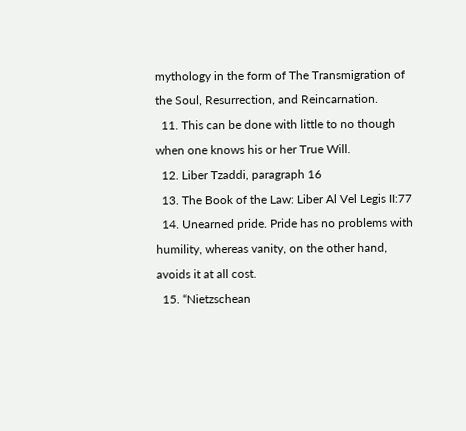mythology in the form of The Transmigration of the Soul, Resurrection, and Reincarnation.
  11. This can be done with little to no though when one knows his or her True Will.
  12. Liber Tzaddi, paragraph 16
  13. The Book of the Law: Liber Al Vel Legis II:77
  14. Unearned pride. Pride has no problems with humility, whereas vanity, on the other hand, avoids it at all cost.
  15. “Nietzschean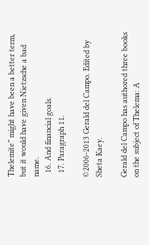Thelemite” might have been a better term, but it would have given Nietzsche a bad name.
  16. And financial goals.
  17. Paragraph 11.

©2006-2013 Gerald del Campo. Edited by Sheta Kaey.

Gerald del Campo has authored three books on the subject of Thelema: A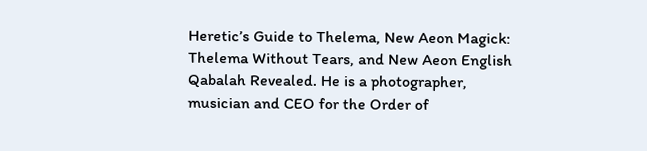Heretic’s Guide to Thelema, New Aeon Magick: Thelema Without Tears, and New Aeon English Qabalah Revealed. He is a photographer, musician and CEO for the Order of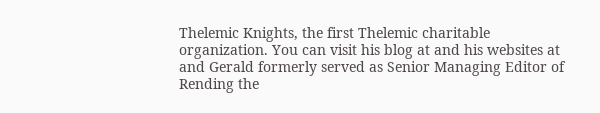Thelemic Knights, the first Thelemic charitable organization. You can visit his blog at and his websites at and Gerald formerly served as Senior Managing Editor of Rending the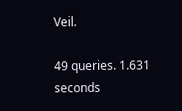Veil.

49 queries. 1.631 seconds